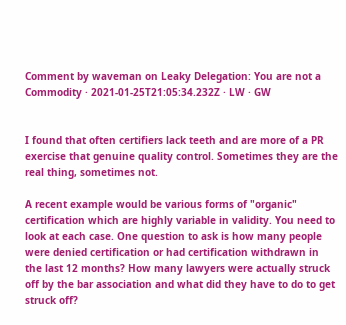Comment by waveman on Leaky Delegation: You are not a Commodity · 2021-01-25T21:05:34.232Z · LW · GW


I found that often certifiers lack teeth and are more of a PR exercise that genuine quality control. Sometimes they are the real thing, sometimes not.

A recent example would be various forms of "organic" certification which are highly variable in validity. You need to look at each case. One question to ask is how many people were denied certification or had certification withdrawn in the last 12 months? How many lawyers were actually struck off by the bar association and what did they have to do to get struck off?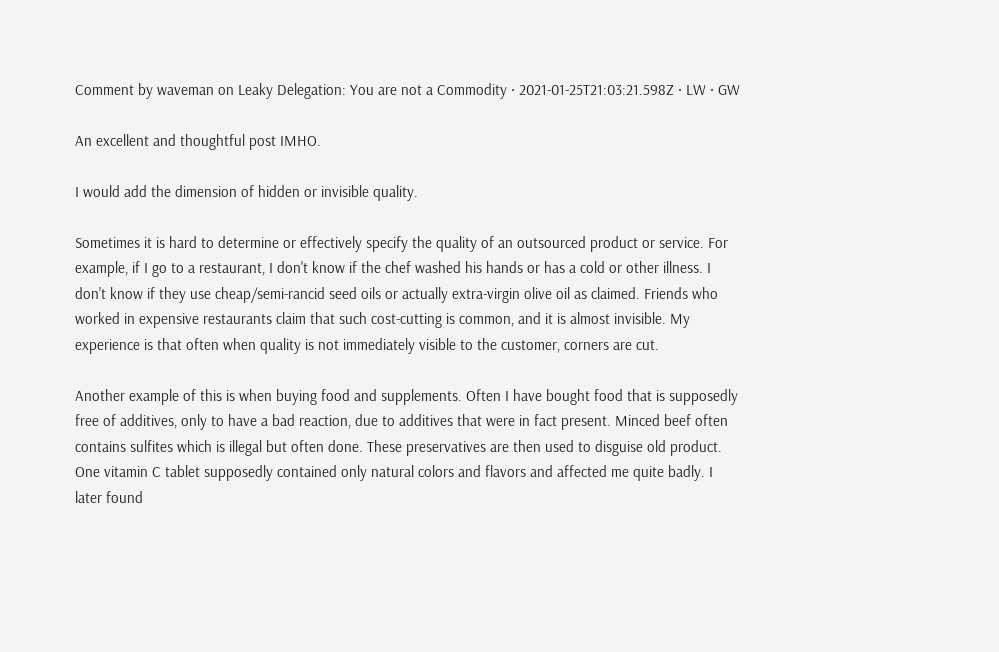Comment by waveman on Leaky Delegation: You are not a Commodity · 2021-01-25T21:03:21.598Z · LW · GW

An excellent and thoughtful post IMHO.

I would add the dimension of hidden or invisible quality.

Sometimes it is hard to determine or effectively specify the quality of an outsourced product or service. For example, if I go to a restaurant, I don't know if the chef washed his hands or has a cold or other illness. I don't know if they use cheap/semi-rancid seed oils or actually extra-virgin olive oil as claimed. Friends who worked in expensive restaurants claim that such cost-cutting is common, and it is almost invisible. My experience is that often when quality is not immediately visible to the customer, corners are cut.

Another example of this is when buying food and supplements. Often I have bought food that is supposedly free of additives, only to have a bad reaction, due to additives that were in fact present. Minced beef often contains sulfites which is illegal but often done. These preservatives are then used to disguise old product. One vitamin C tablet supposedly contained only natural colors and flavors and affected me quite badly. I later found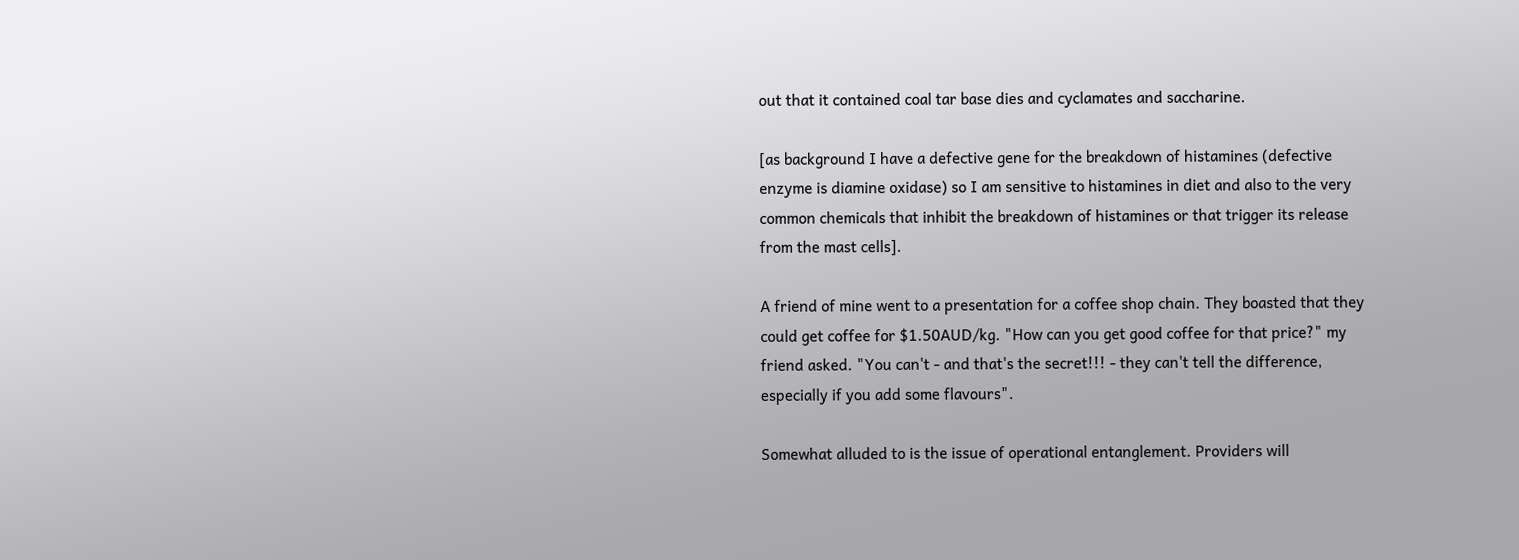out that it contained coal tar base dies and cyclamates and saccharine.

[as background I have a defective gene for the breakdown of histamines (defective enzyme is diamine oxidase) so I am sensitive to histamines in diet and also to the very common chemicals that inhibit the breakdown of histamines or that trigger its release from the mast cells].

A friend of mine went to a presentation for a coffee shop chain. They boasted that they could get coffee for $1.50AUD/kg. "How can you get good coffee for that price?" my friend asked. "You can't - and that's the secret!!! - they can't tell the difference, especially if you add some flavours".

Somewhat alluded to is the issue of operational entanglement. Providers will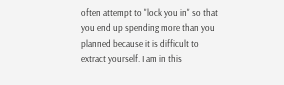often attempt to "lock you in" so that you end up spending more than you planned because it is difficult to extract yourself. I am in this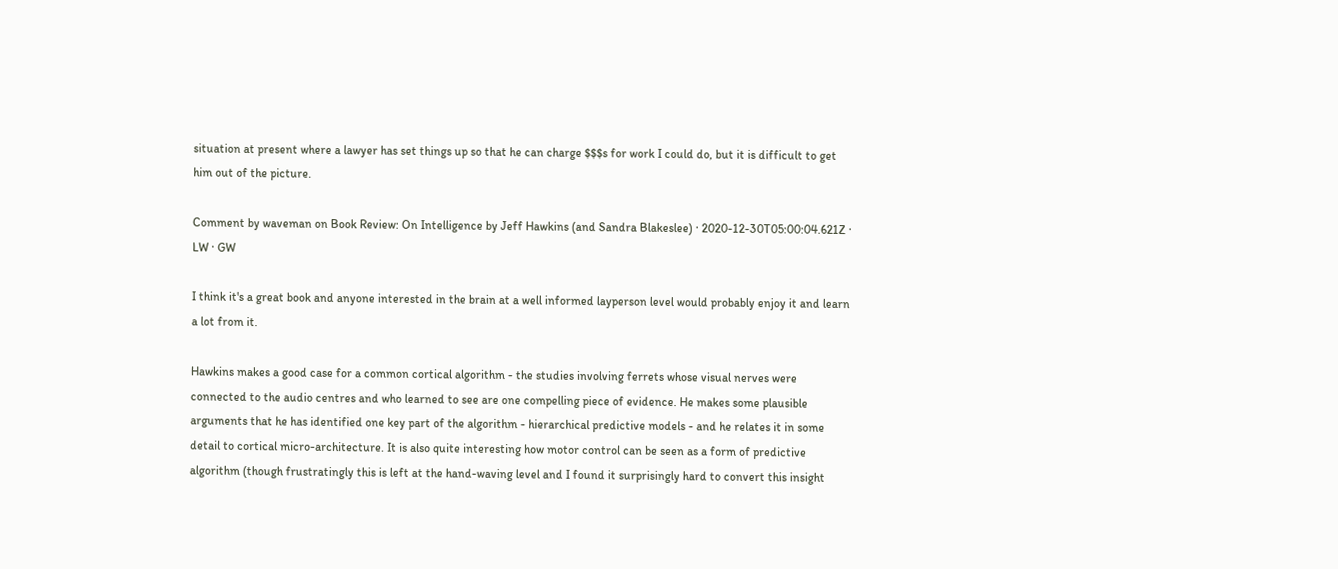situation at present where a lawyer has set things up so that he can charge $$$s for work I could do, but it is difficult to get him out of the picture.

Comment by waveman on Book Review: On Intelligence by Jeff Hawkins (and Sandra Blakeslee) · 2020-12-30T05:00:04.621Z · LW · GW

I think it's a great book and anyone interested in the brain at a well informed layperson level would probably enjoy it and learn a lot from it.

Hawkins makes a good case for a common cortical algorithm - the studies involving ferrets whose visual nerves were connected to the audio centres and who learned to see are one compelling piece of evidence. He makes some plausible arguments that he has identified one key part of the algorithm - hierarchical predictive models - and he relates it in some detail to cortical micro-architecture. It is also quite interesting how motor control can be seen as a form of predictive algorithm (though frustratingly this is left at the hand-waving level and I found it surprisingly hard to convert this insight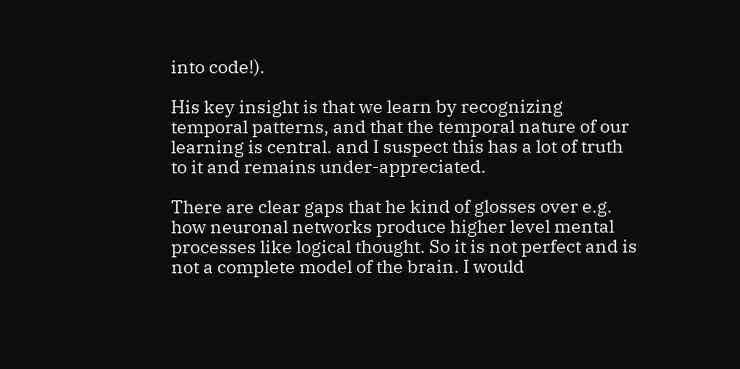into code!).

His key insight is that we learn by recognizing temporal patterns, and that the temporal nature of our learning is central. and I suspect this has a lot of truth to it and remains under-appreciated.

There are clear gaps that he kind of glosses over e.g. how neuronal networks produce higher level mental processes like logical thought. So it is not perfect and is not a complete model of the brain. I would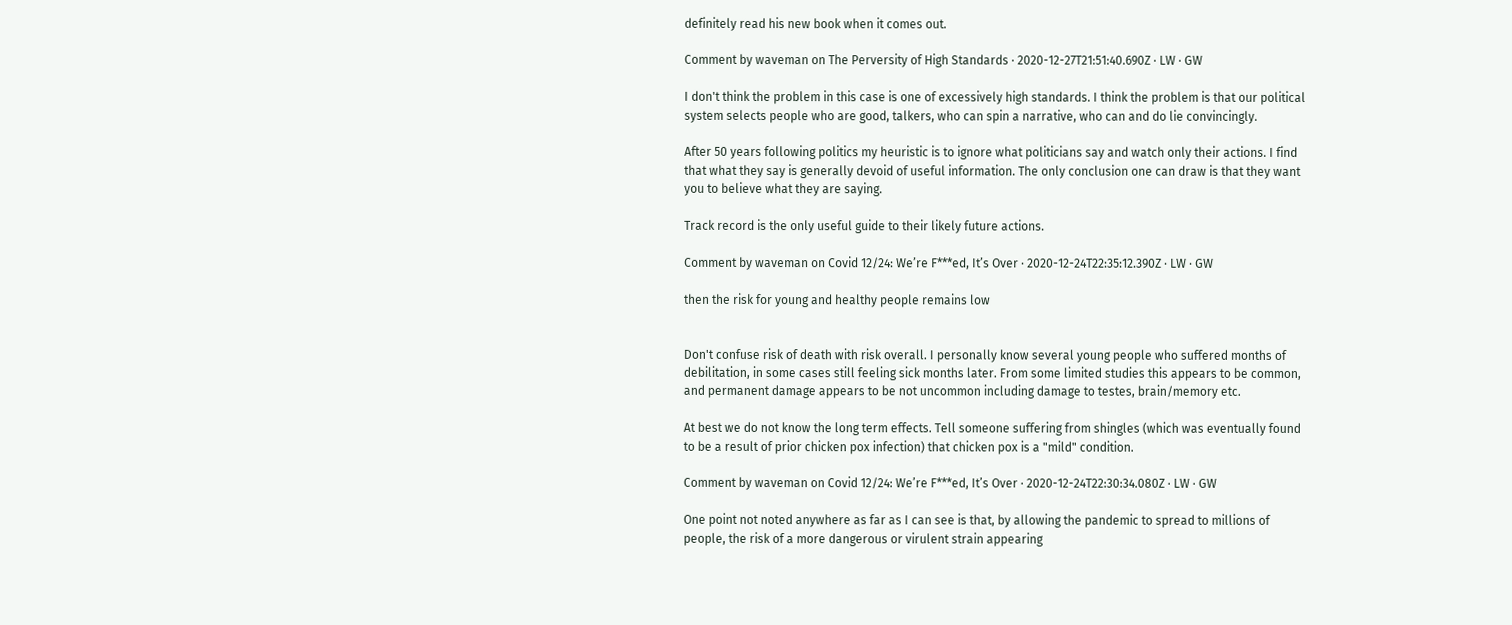definitely read his new book when it comes out.

Comment by waveman on The Perversity of High Standards · 2020-12-27T21:51:40.690Z · LW · GW

I don't think the problem in this case is one of excessively high standards. I think the problem is that our political system selects people who are good, talkers, who can spin a narrative, who can and do lie convincingly.

After 50 years following politics my heuristic is to ignore what politicians say and watch only their actions. I find that what they say is generally devoid of useful information. The only conclusion one can draw is that they want you to believe what they are saying.

Track record is the only useful guide to their likely future actions.

Comment by waveman on Covid 12/24: We’re F***ed, It’s Over · 2020-12-24T22:35:12.390Z · LW · GW

then the risk for young and healthy people remains low


Don't confuse risk of death with risk overall. I personally know several young people who suffered months of debilitation, in some cases still feeling sick months later. From some limited studies this appears to be common, and permanent damage appears to be not uncommon including damage to testes, brain/memory etc.

At best we do not know the long term effects. Tell someone suffering from shingles (which was eventually found to be a result of prior chicken pox infection) that chicken pox is a "mild" condition.

Comment by waveman on Covid 12/24: We’re F***ed, It’s Over · 2020-12-24T22:30:34.080Z · LW · GW

One point not noted anywhere as far as I can see is that, by allowing the pandemic to spread to millions of people, the risk of a more dangerous or virulent strain appearing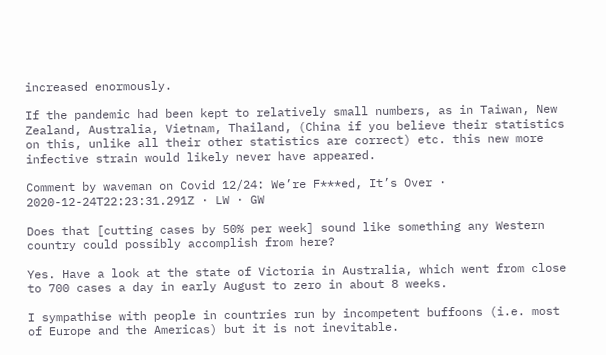increased enormously.

If the pandemic had been kept to relatively small numbers, as in Taiwan, New Zealand, Australia, Vietnam, Thailand, (China if you believe their statistics on this, unlike all their other statistics are correct) etc. this new more infective strain would likely never have appeared.

Comment by waveman on Covid 12/24: We’re F***ed, It’s Over · 2020-12-24T22:23:31.291Z · LW · GW

Does that [cutting cases by 50% per week] sound like something any Western country could possibly accomplish from here?

Yes. Have a look at the state of Victoria in Australia, which went from close to 700 cases a day in early August to zero in about 8 weeks.

I sympathise with people in countries run by incompetent buffoons (i.e. most of Europe and the Americas) but it is not inevitable.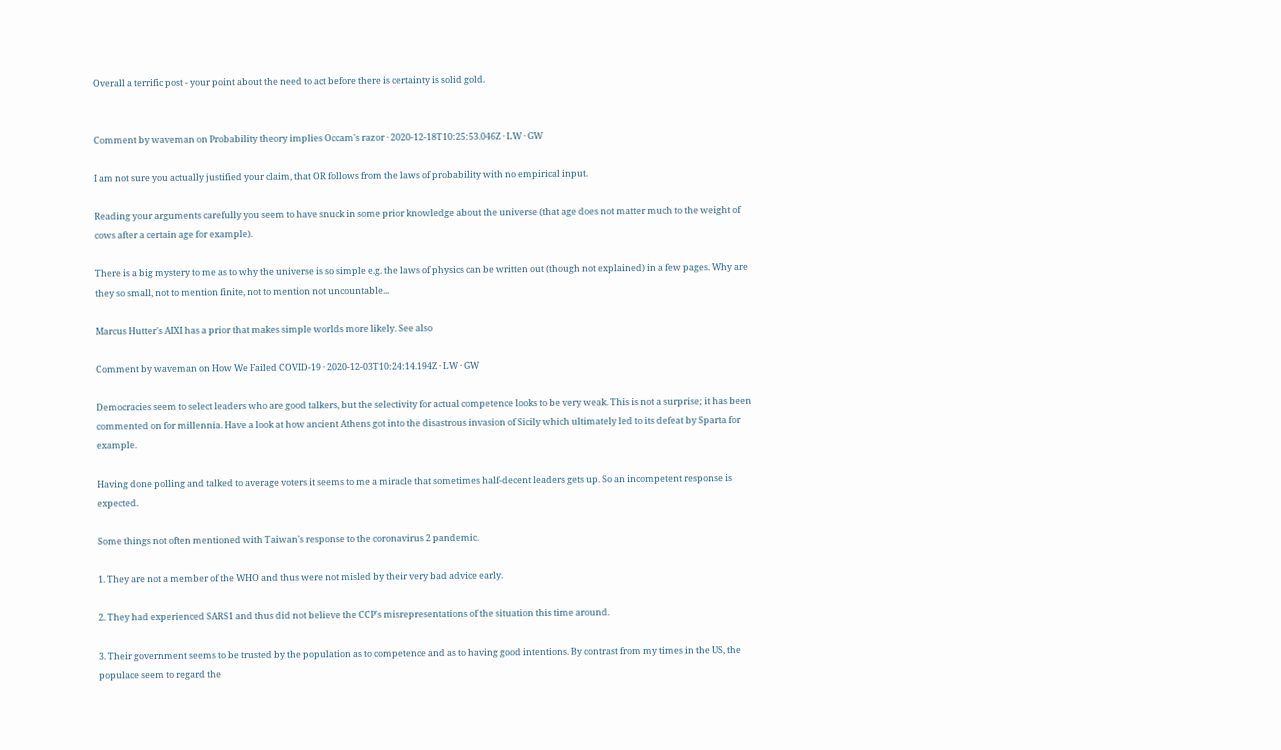Overall a terrific post - your point about the need to act before there is certainty is solid gold.


Comment by waveman on Probability theory implies Occam's razor · 2020-12-18T10:25:53.046Z · LW · GW

I am not sure you actually justified your claim, that OR follows from the laws of probability with no empirical input.

Reading your arguments carefully you seem to have snuck in some prior knowledge about the universe (that age does not matter much to the weight of cows after a certain age for example).

There is a big mystery to me as to why the universe is so simple e.g. the laws of physics can be written out (though not explained) in a few pages. Why are they so small, not to mention finite, not to mention not uncountable...

Marcus Hutter's AIXI has a prior that makes simple worlds more likely. See also

Comment by waveman on How We Failed COVID-19 · 2020-12-03T10:24:14.194Z · LW · GW

Democracies seem to select leaders who are good talkers, but the selectivity for actual competence looks to be very weak. This is not a surprise; it has been commented on for millennia. Have a look at how ancient Athens got into the disastrous invasion of Sicily which ultimately led to its defeat by Sparta for example.

Having done polling and talked to average voters it seems to me a miracle that sometimes half-decent leaders gets up. So an incompetent response is expected.

Some things not often mentioned with Taiwan's response to the coronavirus 2 pandemic.

1. They are not a member of the WHO and thus were not misled by their very bad advice early.

2. They had experienced SARS1 and thus did not believe the CCP's misrepresentations of the situation this time around.

3. Their government seems to be trusted by the population as to competence and as to having good intentions. By contrast from my times in the US, the populace seem to regard the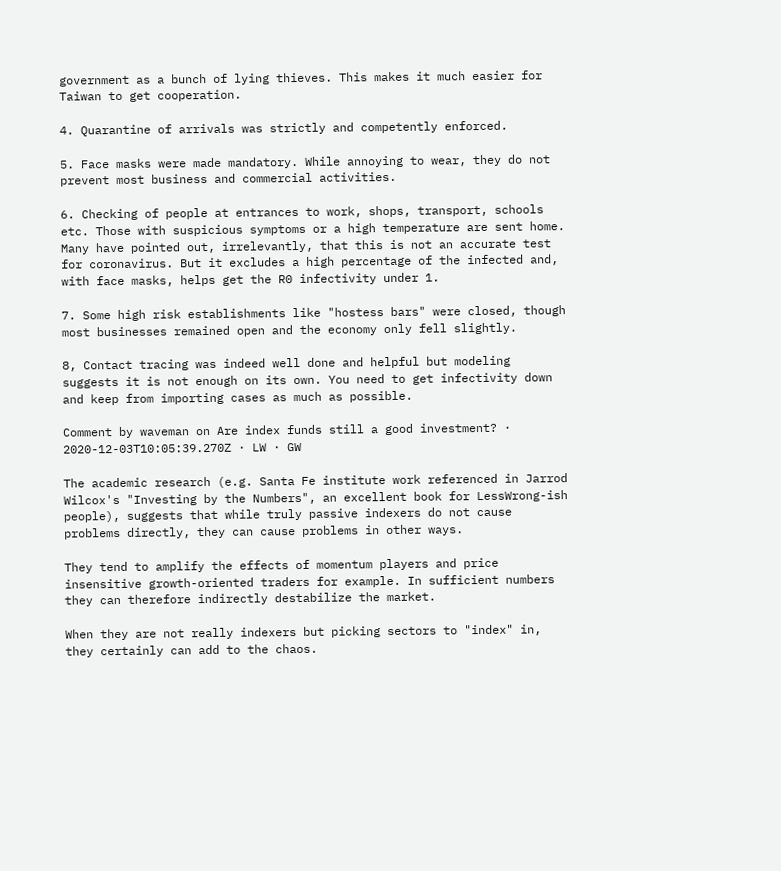government as a bunch of lying thieves. This makes it much easier for Taiwan to get cooperation.

4. Quarantine of arrivals was strictly and competently enforced.

5. Face masks were made mandatory. While annoying to wear, they do not prevent most business and commercial activities.

6. Checking of people at entrances to work, shops, transport, schools etc. Those with suspicious symptoms or a high temperature are sent home. Many have pointed out, irrelevantly, that this is not an accurate test for coronavirus. But it excludes a high percentage of the infected and, with face masks, helps get the R0 infectivity under 1.

7. Some high risk establishments like "hostess bars" were closed, though most businesses remained open and the economy only fell slightly.

8, Contact tracing was indeed well done and helpful but modeling suggests it is not enough on its own. You need to get infectivity down and keep from importing cases as much as possible.

Comment by waveman on Are index funds still a good investment? · 2020-12-03T10:05:39.270Z · LW · GW

The academic research (e.g. Santa Fe institute work referenced in Jarrod Wilcox's "Investing by the Numbers", an excellent book for LessWrong-ish people), suggests that while truly passive indexers do not cause problems directly, they can cause problems in other ways.

They tend to amplify the effects of momentum players and price insensitive growth-oriented traders for example. In sufficient numbers they can therefore indirectly destabilize the market.

When they are not really indexers but picking sectors to "index" in, they certainly can add to the chaos.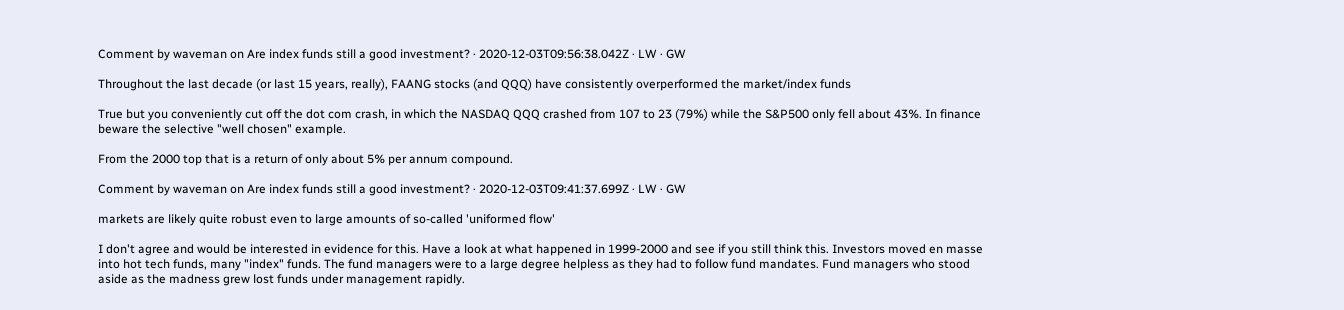Comment by waveman on Are index funds still a good investment? · 2020-12-03T09:56:38.042Z · LW · GW

Throughout the last decade (or last 15 years, really), FAANG stocks (and QQQ) have consistently overperformed the market/index funds

True but you conveniently cut off the dot com crash, in which the NASDAQ QQQ crashed from 107 to 23 (79%) while the S&P500 only fell about 43%. In finance beware the selective "well chosen" example.

From the 2000 top that is a return of only about 5% per annum compound.

Comment by waveman on Are index funds still a good investment? · 2020-12-03T09:41:37.699Z · LW · GW

markets are likely quite robust even to large amounts of so-called 'uniformed flow'

I don't agree and would be interested in evidence for this. Have a look at what happened in 1999-2000 and see if you still think this. Investors moved en masse into hot tech funds, many "index" funds. The fund managers were to a large degree helpless as they had to follow fund mandates. Fund managers who stood aside as the madness grew lost funds under management rapidly.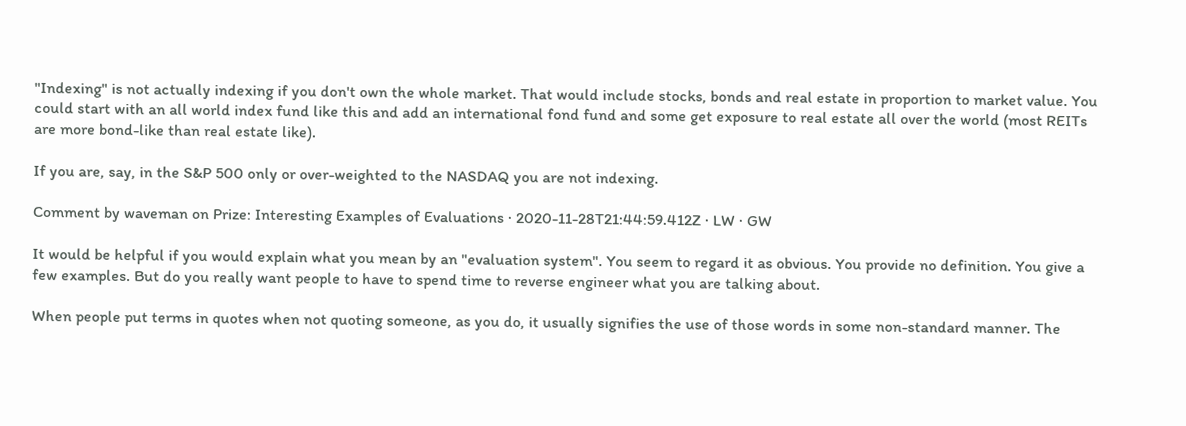"Indexing" is not actually indexing if you don't own the whole market. That would include stocks, bonds and real estate in proportion to market value. You could start with an all world index fund like this and add an international fond fund and some get exposure to real estate all over the world (most REITs are more bond-like than real estate like).

If you are, say, in the S&P 500 only or over-weighted to the NASDAQ you are not indexing.

Comment by waveman on Prize: Interesting Examples of Evaluations · 2020-11-28T21:44:59.412Z · LW · GW

It would be helpful if you would explain what you mean by an "evaluation system". You seem to regard it as obvious. You provide no definition. You give a few examples. But do you really want people to have to spend time to reverse engineer what you are talking about.

When people put terms in quotes when not quoting someone, as you do, it usually signifies the use of those words in some non-standard manner. The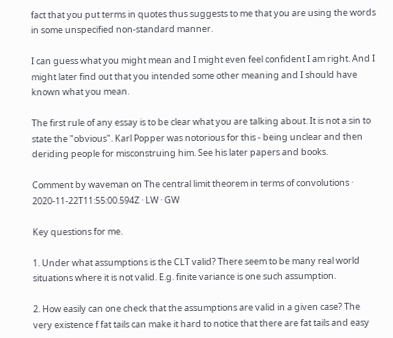fact that you put terms in quotes thus suggests to me that you are using the words in some unspecified non-standard manner.

I can guess what you might mean and I might even feel confident I am right. And I might later find out that you intended some other meaning and I should have known what you mean.

The first rule of any essay is to be clear what you are talking about. It is not a sin to state the "obvious". Karl Popper was notorious for this - being unclear and then deriding people for misconstruing him. See his later papers and books.

Comment by waveman on The central limit theorem in terms of convolutions · 2020-11-22T11:55:00.594Z · LW · GW

Key questions for me.

1. Under what assumptions is the CLT valid? There seem to be many real world situations where it is not valid. E.g. finite variance is one such assumption.

2. How easily can one check that the assumptions are valid in a given case? The very existence f fat tails can make it hard to notice that there are fat tails and easy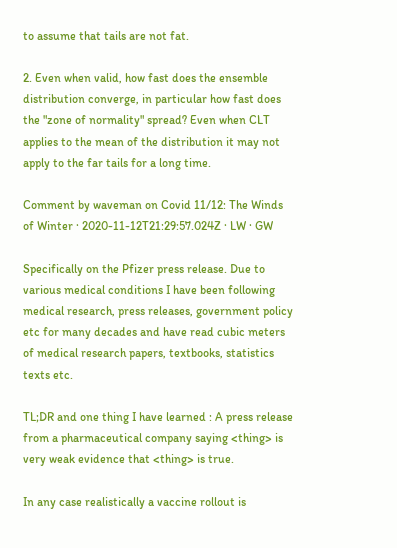to assume that tails are not fat.

2. Even when valid, how fast does the ensemble distribution converge, in particular how fast does the "zone of normality" spread? Even when CLT applies to the mean of the distribution it may not apply to the far tails for a long time.

Comment by waveman on Covid 11/12: The Winds of Winter · 2020-11-12T21:29:57.024Z · LW · GW

Specifically on the Pfizer press release. Due to various medical conditions I have been following medical research, press releases, government policy etc for many decades and have read cubic meters of medical research papers, textbooks, statistics texts etc.

TL;DR and one thing I have learned : A press release from a pharmaceutical company saying <thing> is very weak evidence that <thing> is true.

In any case realistically a vaccine rollout is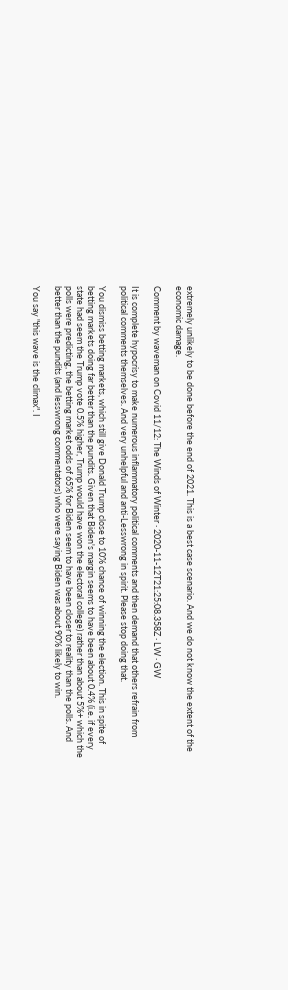extremely unlikely to be done before the end of 2021. This is a best case scenario. And we do not know the extent of the economic damage.

Comment by waveman on Covid 11/12: The Winds of Winter · 2020-11-12T21:25:08.358Z · LW · GW

It is complete hypocrisy to make numerous inflammatory political comments and then demand that others refrain from political comments themselves. And very unhelpful and anti-Lesswrong in spirit. Please stop doing that.

You dismiss betting markets, which still give Donald Trump close to 10% chance of winning the election. This in spite of betting markets doing far better than the pundits. Given that Biden's margin seems to have been about 0.4% (i.e. if every state had seem the Trump vote 0.5% higher, Trump would have won the electoral college) rather than about 5%+ which the polls were predicting, the betting market odds of 65% for Biden seem to have been closer to reality than the polls. And better than the pundits (and lesswrong commentators) who were saying Biden was about 90% likely to win.

You say "this wave is the climax". I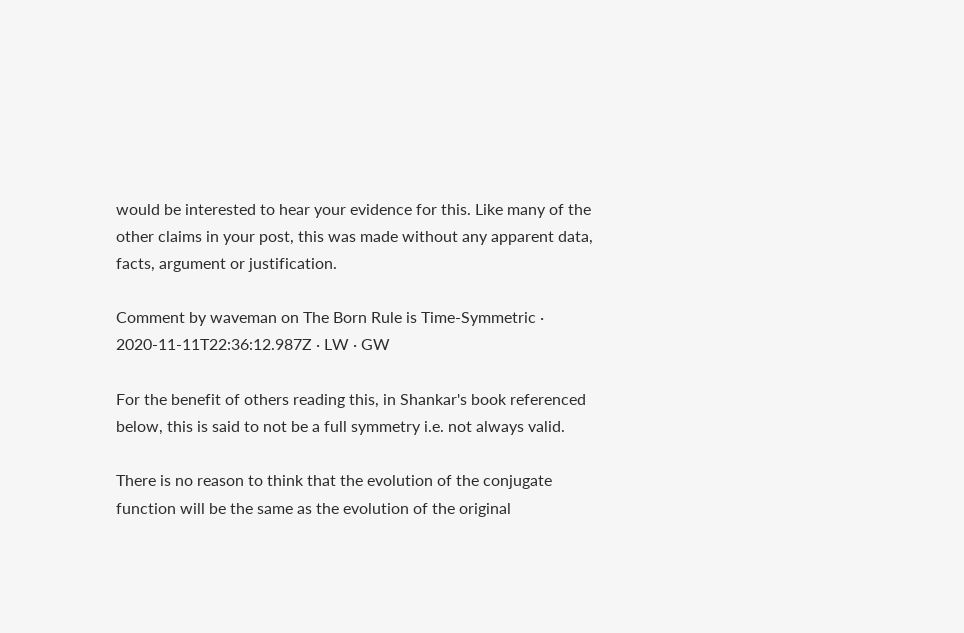would be interested to hear your evidence for this. Like many of the other claims in your post, this was made without any apparent data, facts, argument or justification.

Comment by waveman on The Born Rule is Time-Symmetric · 2020-11-11T22:36:12.987Z · LW · GW

For the benefit of others reading this, in Shankar's book referenced below, this is said to not be a full symmetry i.e. not always valid.

There is no reason to think that the evolution of the conjugate function will be the same as the evolution of the original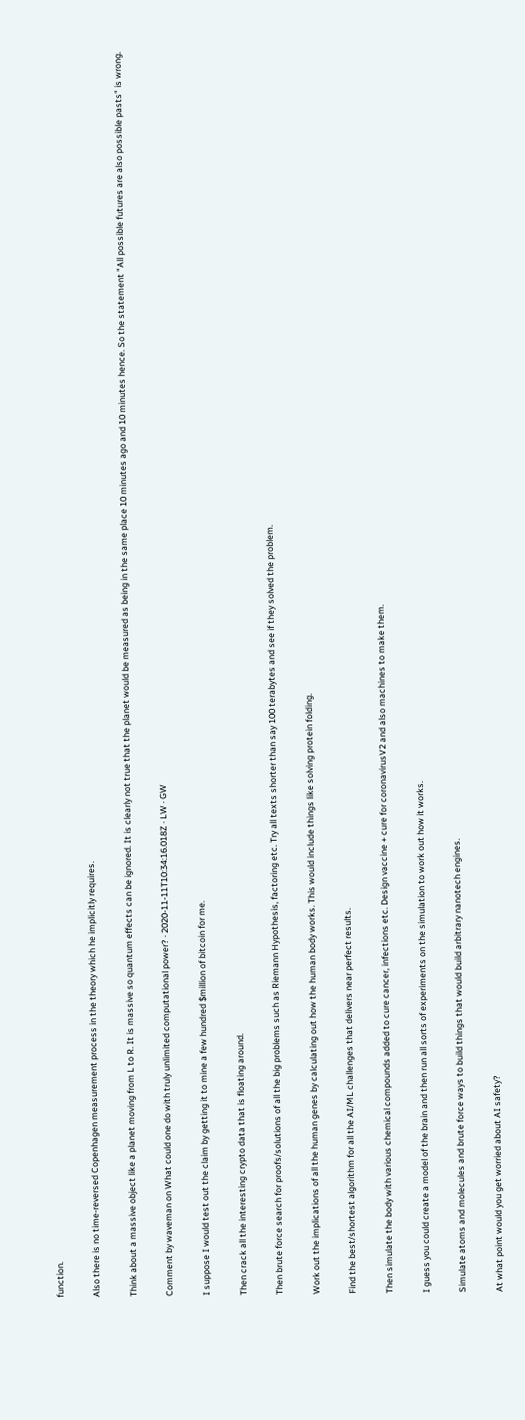function.

Also there is no time-reversed Copenhagen measurement process in the theory which he implicitly requires.

Think about a massive object like a planet moving from L to R. It is massive so quantum effects can be ignored. It is clearly not true that the planet would be measured as being in the same place 10 minutes ago and 10 minutes hence. So the statement "All possible futures are also possible pasts" is wrong.

Comment by waveman on What could one do with truly unlimited computational power? · 2020-11-11T10:34:16.018Z · LW · GW

I suppose I would test out the claim by getting it to mine a few hundred $million of bitcoin for me.

Then crack all the interesting crypto data that is floating around.

Then brute force search for proofs/solutions of all the big problems such as Riemann Hypothesis, factoring etc. Try all texts shorter than say 100 terabytes and see if they solved the problem.

Work out the implications of all the human genes by calculating out how the human body works. This would include things like solving protein folding.

Find the best/shortest algorithm for all the AI/ML challenges that delivers near perfect results.

Then simulate the body with various chemical compounds added to cure cancer, infections etc. Design vaccine + cure for coronavirusV2 and also machines to make them.

I guess you could create a model of the brain and then run all sorts of experiments on the simulation to work out how it works.

Simulate atoms and molecules and brute force ways to build things that would build arbitrary nanotech engines.

At what point would you get worried about AI safety?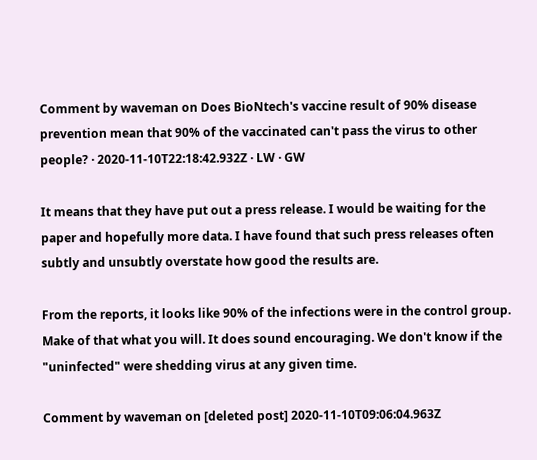Comment by waveman on Does BioNtech's vaccine result of 90% disease prevention mean that 90% of the vaccinated can't pass the virus to other people? · 2020-11-10T22:18:42.932Z · LW · GW

It means that they have put out a press release. I would be waiting for the paper and hopefully more data. I have found that such press releases often subtly and unsubtly overstate how good the results are.

From the reports, it looks like 90% of the infections were in the control group. Make of that what you will. It does sound encouraging. We don't know if the "uninfected" were shedding virus at any given time.

Comment by waveman on [deleted post] 2020-11-10T09:06:04.963Z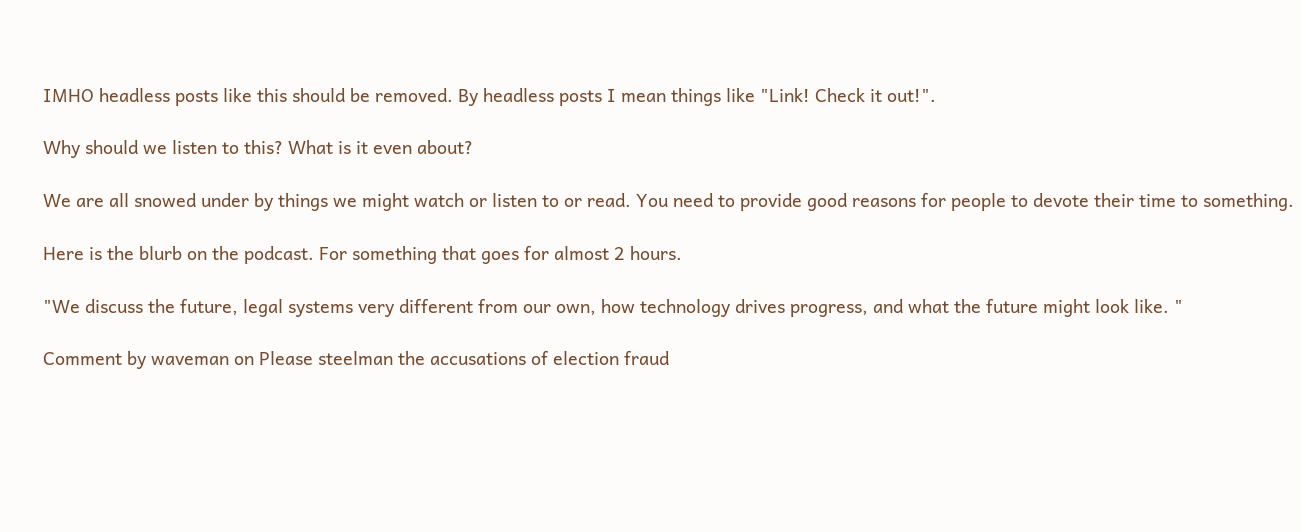IMHO headless posts like this should be removed. By headless posts I mean things like "Link! Check it out!".

Why should we listen to this? What is it even about?

We are all snowed under by things we might watch or listen to or read. You need to provide good reasons for people to devote their time to something.

Here is the blurb on the podcast. For something that goes for almost 2 hours.

"We discuss the future, legal systems very different from our own, how technology drives progress, and what the future might look like. "

Comment by waveman on Please steelman the accusations of election fraud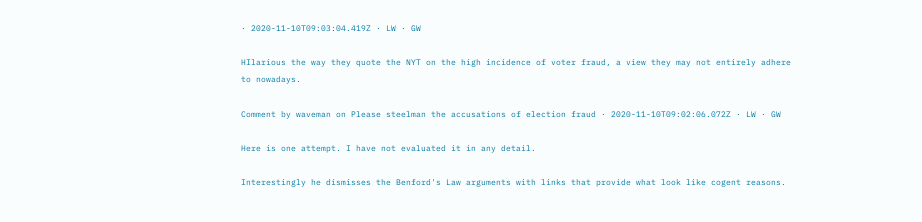· 2020-11-10T09:03:04.419Z · LW · GW

HIlarious the way they quote the NYT on the high incidence of voter fraud, a view they may not entirely adhere to nowadays.

Comment by waveman on Please steelman the accusations of election fraud · 2020-11-10T09:02:06.072Z · LW · GW

Here is one attempt. I have not evaluated it in any detail.

Interestingly he dismisses the Benford's Law arguments with links that provide what look like cogent reasons.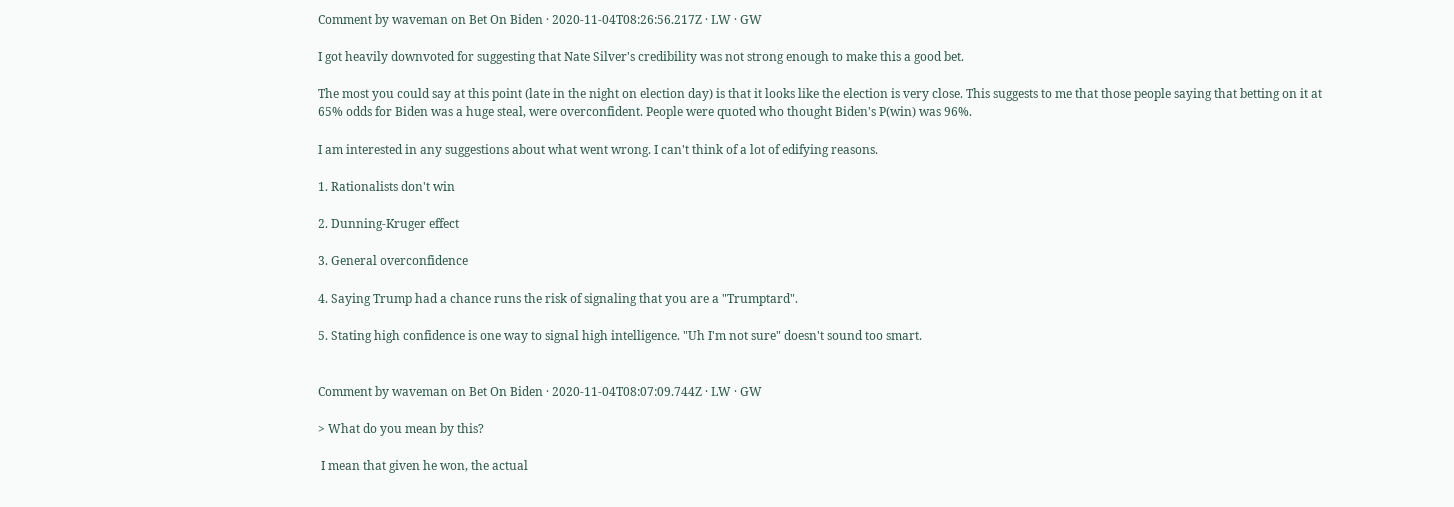Comment by waveman on Bet On Biden · 2020-11-04T08:26:56.217Z · LW · GW

I got heavily downvoted for suggesting that Nate Silver's credibility was not strong enough to make this a good bet.

The most you could say at this point (late in the night on election day) is that it looks like the election is very close. This suggests to me that those people saying that betting on it at 65% odds for Biden was a huge steal, were overconfident. People were quoted who thought Biden's P(win) was 96%.

I am interested in any suggestions about what went wrong. I can't think of a lot of edifying reasons.

1. Rationalists don't win

2. Dunning-Kruger effect

3. General overconfidence

4. Saying Trump had a chance runs the risk of signaling that you are a "Trumptard".

5. Stating high confidence is one way to signal high intelligence. "Uh I'm not sure" doesn't sound too smart.


Comment by waveman on Bet On Biden · 2020-11-04T08:07:09.744Z · LW · GW

> What do you mean by this?

 I mean that given he won, the actual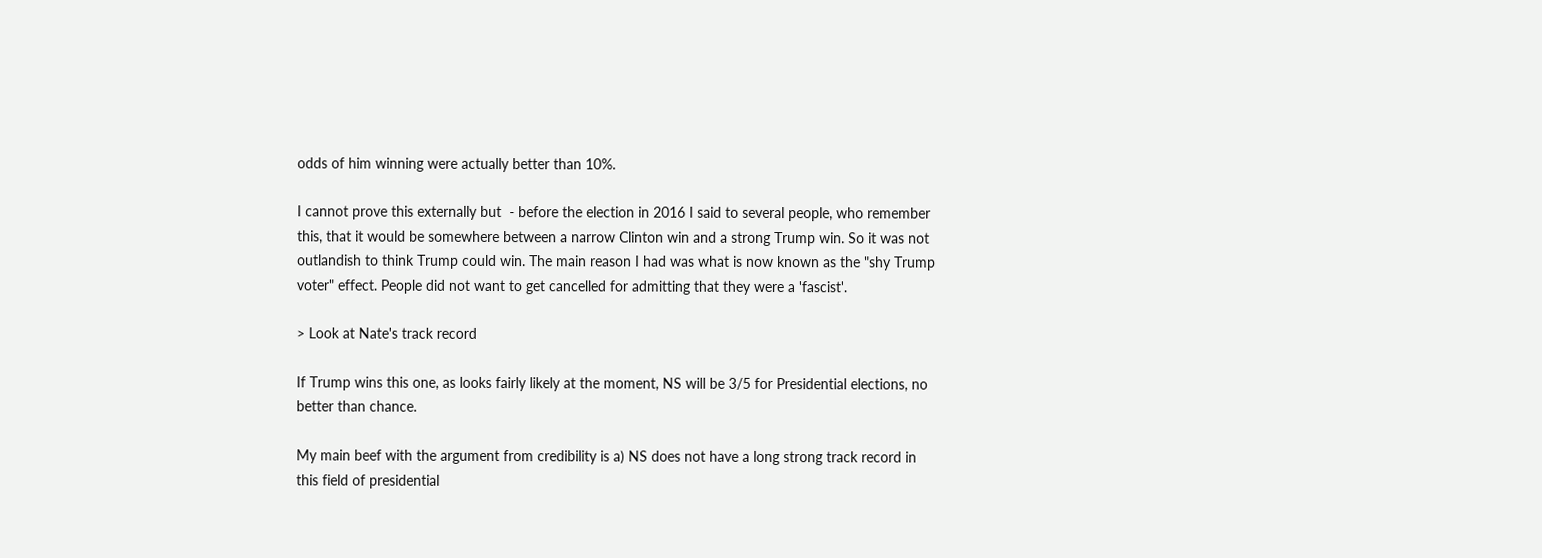odds of him winning were actually better than 10%.

I cannot prove this externally but  - before the election in 2016 I said to several people, who remember this, that it would be somewhere between a narrow Clinton win and a strong Trump win. So it was not outlandish to think Trump could win. The main reason I had was what is now known as the "shy Trump voter" effect. People did not want to get cancelled for admitting that they were a 'fascist'.

> Look at Nate's track record

If Trump wins this one, as looks fairly likely at the moment, NS will be 3/5 for Presidential elections, no better than chance.

My main beef with the argument from credibility is a) NS does not have a long strong track record in this field of presidential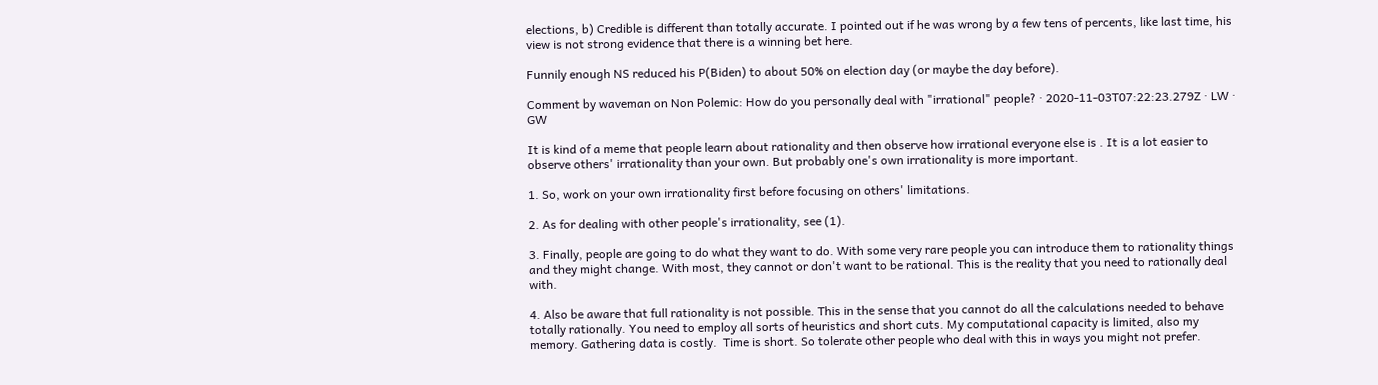elections, b) Credible is different than totally accurate. I pointed out if he was wrong by a few tens of percents, like last time, his view is not strong evidence that there is a winning bet here.

Funnily enough NS reduced his P(Biden) to about 50% on election day (or maybe the day before).

Comment by waveman on Non Polemic: How do you personally deal with "irrational" people? · 2020-11-03T07:22:23.279Z · LW · GW

It is kind of a meme that people learn about rationality and then observe how irrational everyone else is . It is a lot easier to observe others' irrationality than your own. But probably one's own irrationality is more important.

1. So, work on your own irrationality first before focusing on others' limitations.

2. As for dealing with other people's irrationality, see (1).

3. Finally, people are going to do what they want to do. With some very rare people you can introduce them to rationality things and they might change. With most, they cannot or don't want to be rational. This is the reality that you need to rationally deal with.

4. Also be aware that full rationality is not possible. This in the sense that you cannot do all the calculations needed to behave totally rationally. You need to employ all sorts of heuristics and short cuts. My computational capacity is limited, also my memory. Gathering data is costly.  Time is short. So tolerate other people who deal with this in ways you might not prefer.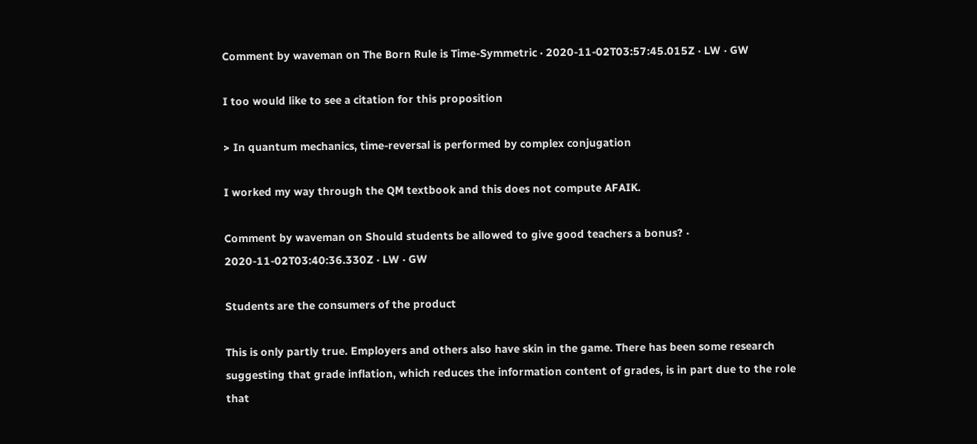Comment by waveman on The Born Rule is Time-Symmetric · 2020-11-02T03:57:45.015Z · LW · GW

I too would like to see a citation for this proposition

> In quantum mechanics, time-reversal is performed by complex conjugation

I worked my way through the QM textbook and this does not compute AFAIK.

Comment by waveman on Should students be allowed to give good teachers a bonus? · 2020-11-02T03:40:36.330Z · LW · GW

Students are the consumers of the product

This is only partly true. Employers and others also have skin in the game. There has been some research suggesting that grade inflation, which reduces the information content of grades, is in part due to the role that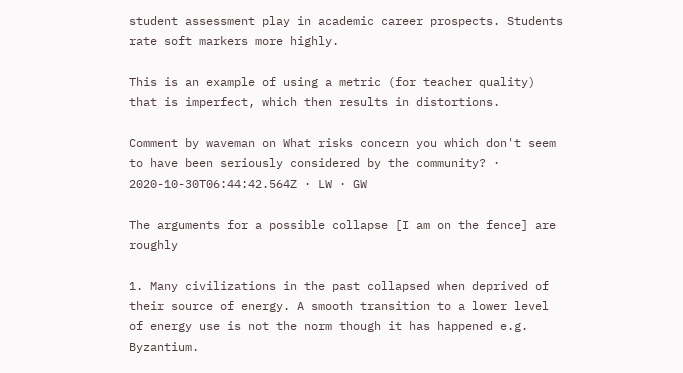student assessment play in academic career prospects. Students rate soft markers more highly.

This is an example of using a metric (for teacher quality) that is imperfect, which then results in distortions.

Comment by waveman on What risks concern you which don't seem to have been seriously considered by the community? · 2020-10-30T06:44:42.564Z · LW · GW

The arguments for a possible collapse [I am on the fence] are roughly

1. Many civilizations in the past collapsed when deprived of their source of energy. A smooth transition to a lower level of energy use is not the norm though it has happened e.g. Byzantium.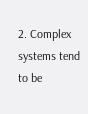2. Complex systems tend to be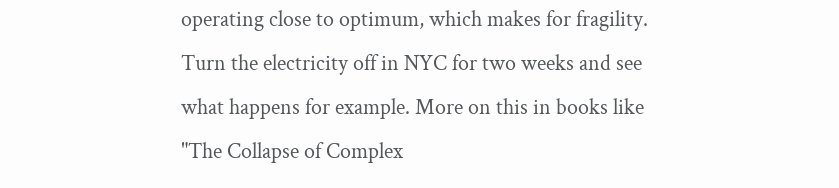operating close to optimum, which makes for fragility. Turn the electricity off in NYC for two weeks and see what happens for example. More on this in books like "The Collapse of Complex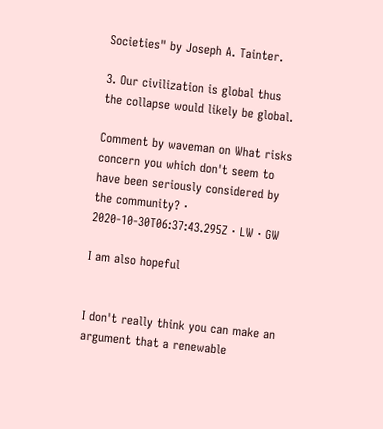Societies" by Joseph A. Tainter.

3. Our civilization is global thus the collapse would likely be global.

Comment by waveman on What risks concern you which don't seem to have been seriously considered by the community? · 2020-10-30T06:37:43.295Z · LW · GW

I am also hopeful


I don't really think you can make an argument that a renewable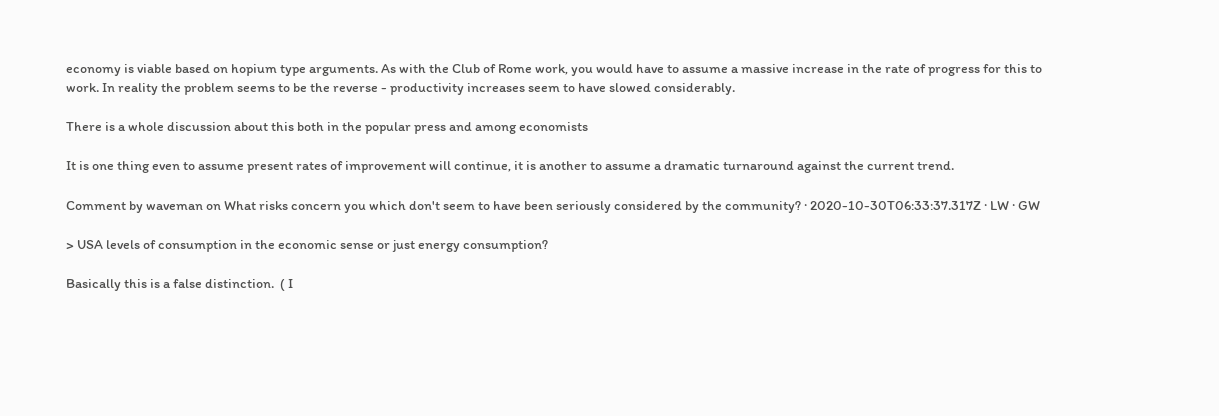economy is viable based on hopium type arguments. As with the Club of Rome work, you would have to assume a massive increase in the rate of progress for this to work. In reality the problem seems to be the reverse - productivity increases seem to have slowed considerably.

There is a whole discussion about this both in the popular press and among economists

It is one thing even to assume present rates of improvement will continue, it is another to assume a dramatic turnaround against the current trend.

Comment by waveman on What risks concern you which don't seem to have been seriously considered by the community? · 2020-10-30T06:33:37.317Z · LW · GW

> USA levels of consumption in the economic sense or just energy consumption?

Basically this is a false distinction.  ( I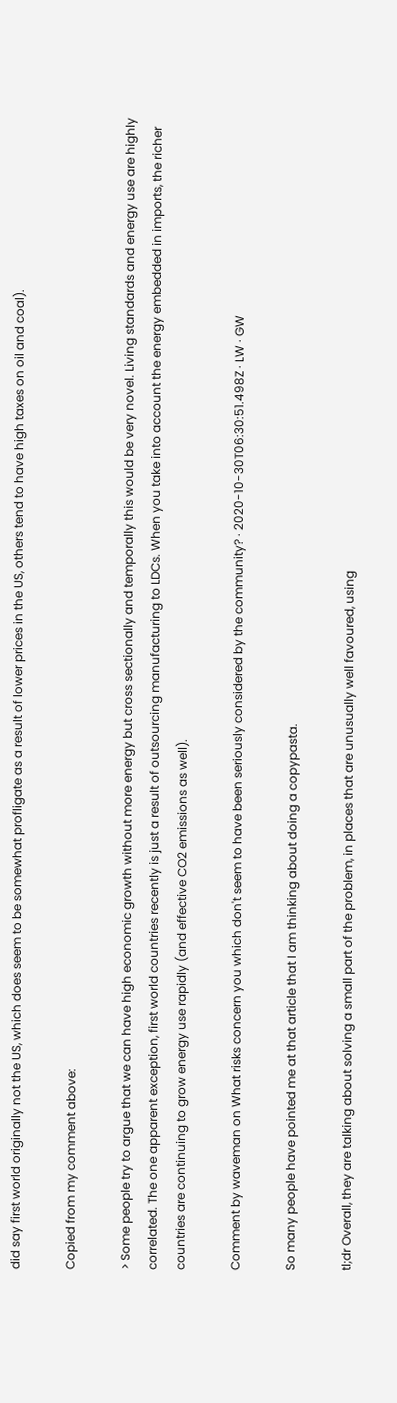did say first world originally not the US, which does seem to be somewhat profligate as a result of lower prices in the US, others tend to have high taxes on oil and coal).

Copied from my comment above:

> Some people try to argue that we can have high economic growth without more energy but cross sectionally and temporally this would be very novel. Living standards and energy use are highly correlated. The one apparent exception, first world countries recently is just a result of outsourcing manufacturing to LDCs. When you take into account the energy embedded in imports, the richer countries are continuing to grow energy use rapidly (and effective CO2 emissions as well).

Comment by waveman on What risks concern you which don't seem to have been seriously considered by the community? · 2020-10-30T06:30:51.498Z · LW · GW

So many people have pointed me at that article that I am thinking about doing a copypasta.

tl;dr Overall, they are talking about solving a small part of the problem, in places that are unusually well favoured, using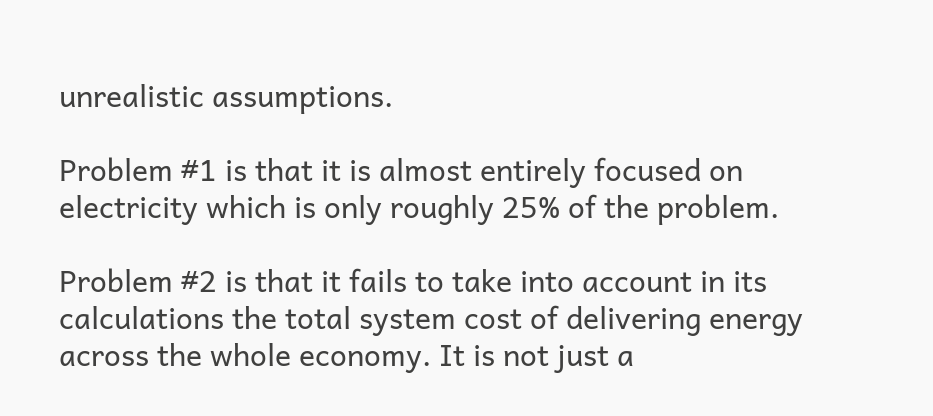unrealistic assumptions.

Problem #1 is that it is almost entirely focused on electricity which is only roughly 25% of the problem.

Problem #2 is that it fails to take into account in its calculations the total system cost of delivering energy across the whole economy. It is not just a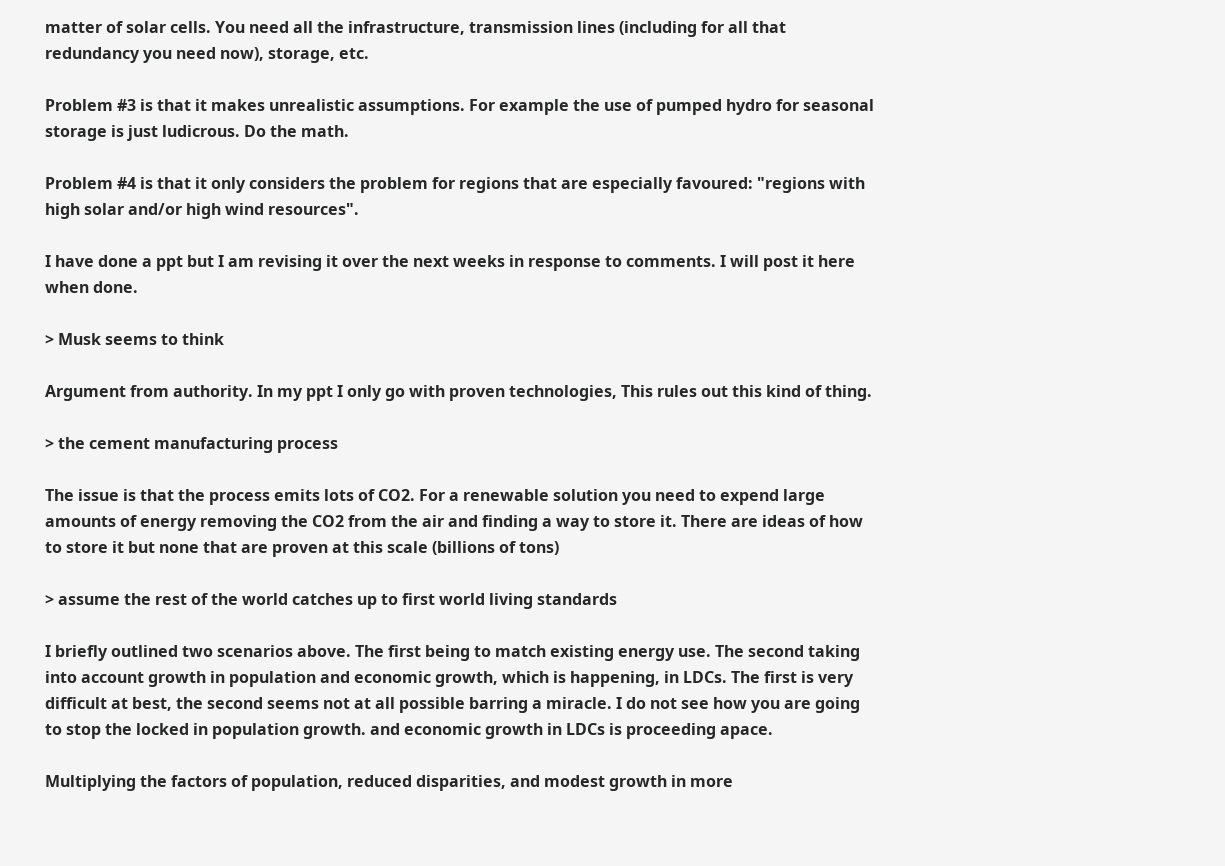matter of solar cells. You need all the infrastructure, transmission lines (including for all that redundancy you need now), storage, etc.

Problem #3 is that it makes unrealistic assumptions. For example the use of pumped hydro for seasonal storage is just ludicrous. Do the math.

Problem #4 is that it only considers the problem for regions that are especially favoured: "regions with high solar and/or high wind resources".

I have done a ppt but I am revising it over the next weeks in response to comments. I will post it here when done.

> Musk seems to think

Argument from authority. In my ppt I only go with proven technologies, This rules out this kind of thing.

> the cement manufacturing process

The issue is that the process emits lots of CO2. For a renewable solution you need to expend large amounts of energy removing the CO2 from the air and finding a way to store it. There are ideas of how to store it but none that are proven at this scale (billions of tons)

> assume the rest of the world catches up to first world living standards

I briefly outlined two scenarios above. The first being to match existing energy use. The second taking into account growth in population and economic growth, which is happening, in LDCs. The first is very difficult at best, the second seems not at all possible barring a miracle. I do not see how you are going to stop the locked in population growth. and economic growth in LDCs is proceeding apace.

Multiplying the factors of population, reduced disparities, and modest growth in more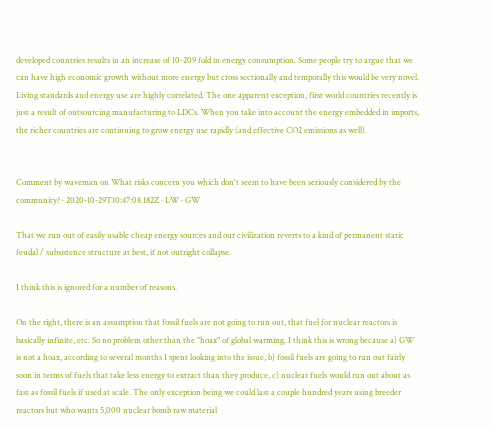developed countries results in an increase of 10-209 fold in energy consumption. Some people try to argue that we can have high economic growth without more energy but cross sectionally and temporally this would be very novel. Living standards and energy use are highly correlated. The one apparent exception, first world countries recently is just a result of outsourcing manufacturing to LDCs. When you take into account the energy embedded in imports, the richer countries are continuing to grow energy use rapidly (and effective CO2 emissions as well).


Comment by waveman on What risks concern you which don't seem to have been seriously considered by the community? · 2020-10-29T10:47:08.182Z · LW · GW

That we run out of easily usable cheap energy sources and our civilization reverts to a kind of permanent static feudal / subsistence structure at best, if not outright collapse.

I think this is ignored for a number of reasons.

On the right, there is an assumption that fossil fuels are not going to run out, that fuel for nuclear reactors is basically infinite, etc. So no problem other than the "hoax" of global warming. I think this is wrong because a) GW is not a hoax, according to several months I spent looking into the issue, b) fossil fuels are going to run out fairly soon in terms of fuels that take less energy to extract than they produce, c) nuclear fuels would run out about as fast as fossil fuels if used at scale. The only exception being we could last a couple hundred years using breeder reactors but who wants 5,000 nuclear bomb raw material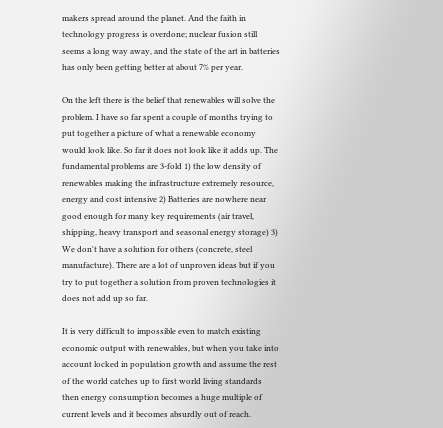makers spread around the planet. And the faith in technology progress is overdone; nuclear fusion still seems a long way away, and the state of the art in batteries has only been getting better at about 7% per year.

On the left there is the belief that renewables will solve the problem. I have so far spent a couple of months trying to put together a picture of what a renewable economy would look like. So far it does not look like it adds up. The fundamental problems are 3-fold 1) the low density of renewables making the infrastructure extremely resource, energy and cost intensive 2) Batteries are nowhere near good enough for many key requirements (air travel, shipping, heavy transport and seasonal energy storage) 3) We don't have a solution for others (concrete, steel manufacture). There are a lot of unproven ideas but if you try to put together a solution from proven technologies it does not add up so far.

It is very difficult to impossible even to match existing economic output with renewables, but when you take into account locked in population growth and assume the rest of the world catches up to first world living standards then energy consumption becomes a huge multiple of current levels and it becomes absurdly out of reach.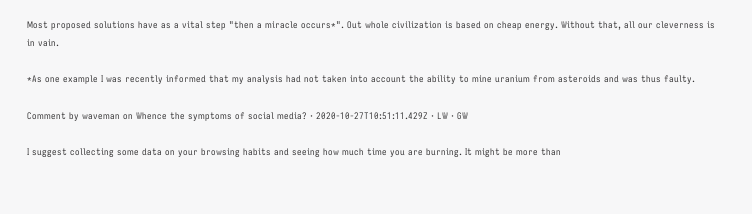Most proposed solutions have as a vital step "then a miracle occurs*". Out whole civilization is based on cheap energy. Without that, all our cleverness is in vain.

*As one example I was recently informed that my analysis had not taken into account the ability to mine uranium from asteroids and was thus faulty.

Comment by waveman on Whence the symptoms of social media? · 2020-10-27T10:51:11.429Z · LW · GW

I suggest collecting some data on your browsing habits and seeing how much time you are burning. It might be more than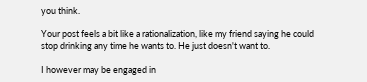you think.

Your post feels a bit like a rationalization, like my friend saying he could stop drinking any time he wants to. He just doesn't want to.

I however may be engaged in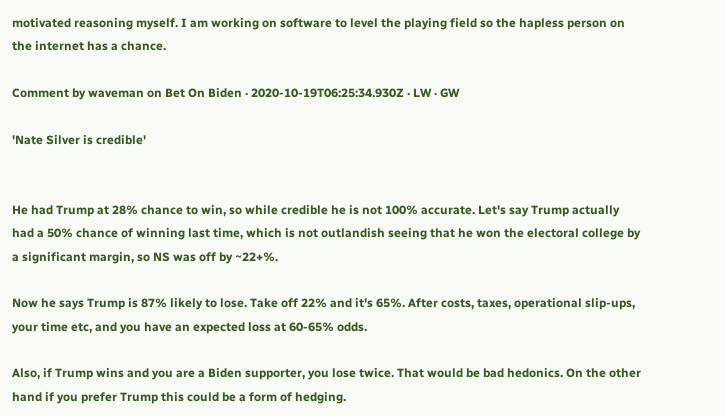motivated reasoning myself. I am working on software to level the playing field so the hapless person on the internet has a chance.

Comment by waveman on Bet On Biden · 2020-10-19T06:25:34.930Z · LW · GW

'Nate Silver is credible'


He had Trump at 28% chance to win, so while credible he is not 100% accurate. Let's say Trump actually had a 50% chance of winning last time, which is not outlandish seeing that he won the electoral college by a significant margin, so NS was off by ~22+%.

Now he says Trump is 87% likely to lose. Take off 22% and it's 65%. After costs, taxes, operational slip-ups, your time etc, and you have an expected loss at 60-65% odds.

Also, if Trump wins and you are a Biden supporter, you lose twice. That would be bad hedonics. On the other hand if you prefer Trump this could be a form of hedging.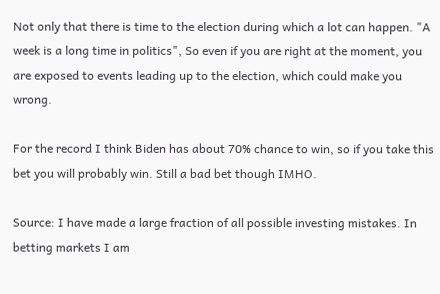Not only that there is time to the election during which a lot can happen. "A week is a long time in politics", So even if you are right at the moment, you are exposed to events leading up to the election, which could make you wrong.

For the record I think Biden has about 70% chance to win, so if you take this bet you will probably win. Still a bad bet though IMHO.

Source: I have made a large fraction of all possible investing mistakes. In betting markets I am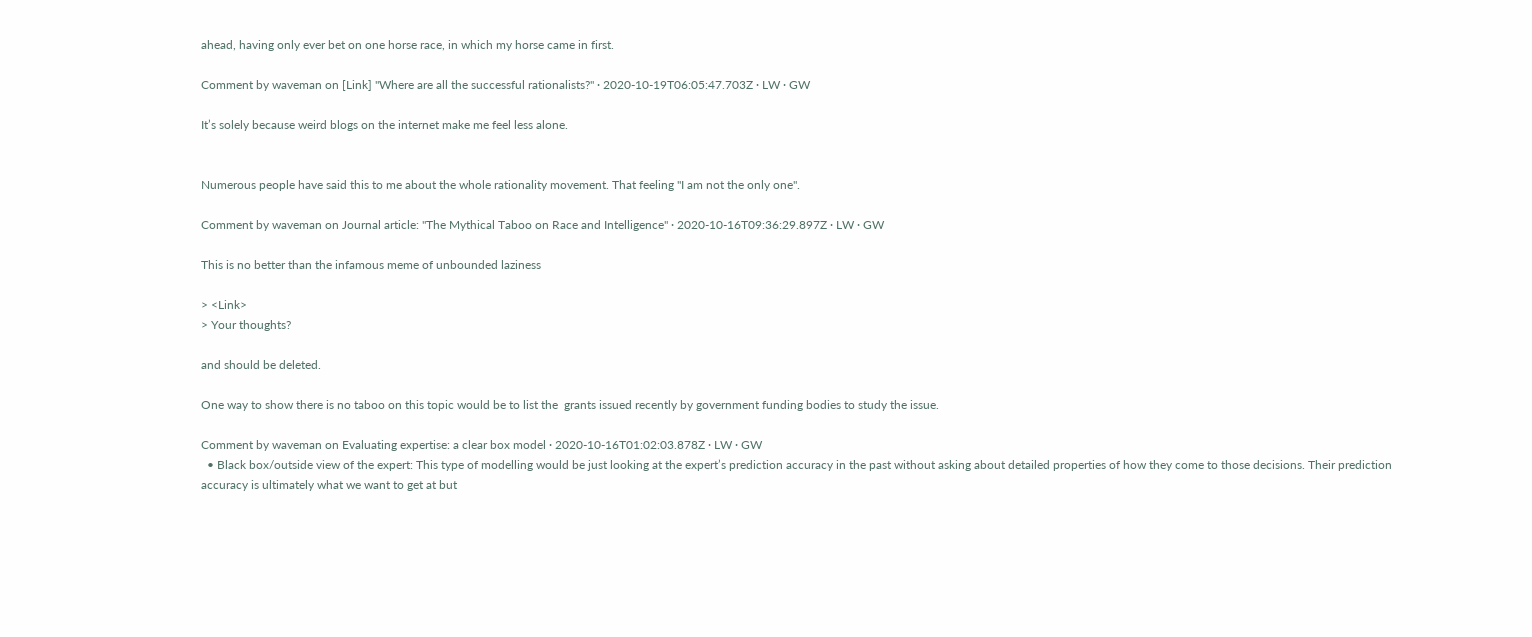ahead, having only ever bet on one horse race, in which my horse came in first.

Comment by waveman on [Link] "Where are all the successful rationalists?" · 2020-10-19T06:05:47.703Z · LW · GW

It’s solely because weird blogs on the internet make me feel less alone.


Numerous people have said this to me about the whole rationality movement. That feeling "I am not the only one".

Comment by waveman on Journal article: "The Mythical Taboo on Race and Intelligence" · 2020-10-16T09:36:29.897Z · LW · GW

This is no better than the infamous meme of unbounded laziness

> <Link>
> Your thoughts?

and should be deleted.

One way to show there is no taboo on this topic would be to list the  grants issued recently by government funding bodies to study the issue.

Comment by waveman on Evaluating expertise: a clear box model · 2020-10-16T01:02:03.878Z · LW · GW
  • Black box/outside view of the expert: This type of modelling would be just looking at the expert’s prediction accuracy in the past without asking about detailed properties of how they come to those decisions. Their prediction accuracy is ultimately what we want to get at but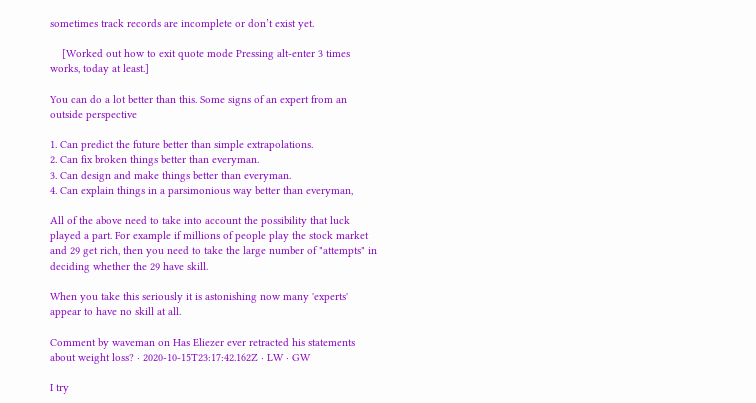sometimes track records are incomplete or don’t exist yet.

    [Worked out how to exit quote mode Pressing alt-enter 3 times works, today at least.]

You can do a lot better than this. Some signs of an expert from an outside perspective

1. Can predict the future better than simple extrapolations.
2. Can fix broken things better than everyman.
3. Can design and make things better than everyman.
4. Can explain things in a parsimonious way better than everyman,

All of the above need to take into account the possibility that luck played a part. For example if millions of people play the stock market and 29 get rich, then you need to take the large number of "attempts" in deciding whether the 29 have skill.

When you take this seriously it is astonishing now many 'experts' appear to have no skill at all.

Comment by waveman on Has Eliezer ever retracted his statements about weight loss? · 2020-10-15T23:17:42.162Z · LW · GW

I try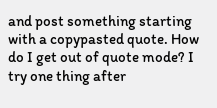and post something starting with a copypasted quote. How do I get out of quote mode? I try one thing after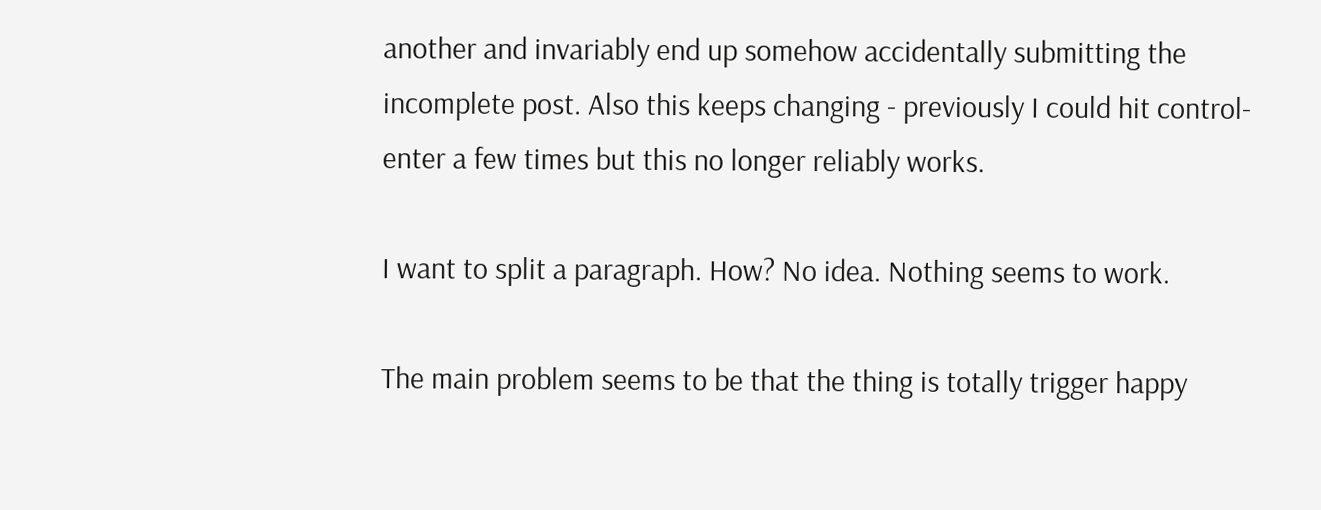another and invariably end up somehow accidentally submitting the incomplete post. Also this keeps changing - previously I could hit control-enter a few times but this no longer reliably works.

I want to split a paragraph. How? No idea. Nothing seems to work.

The main problem seems to be that the thing is totally trigger happy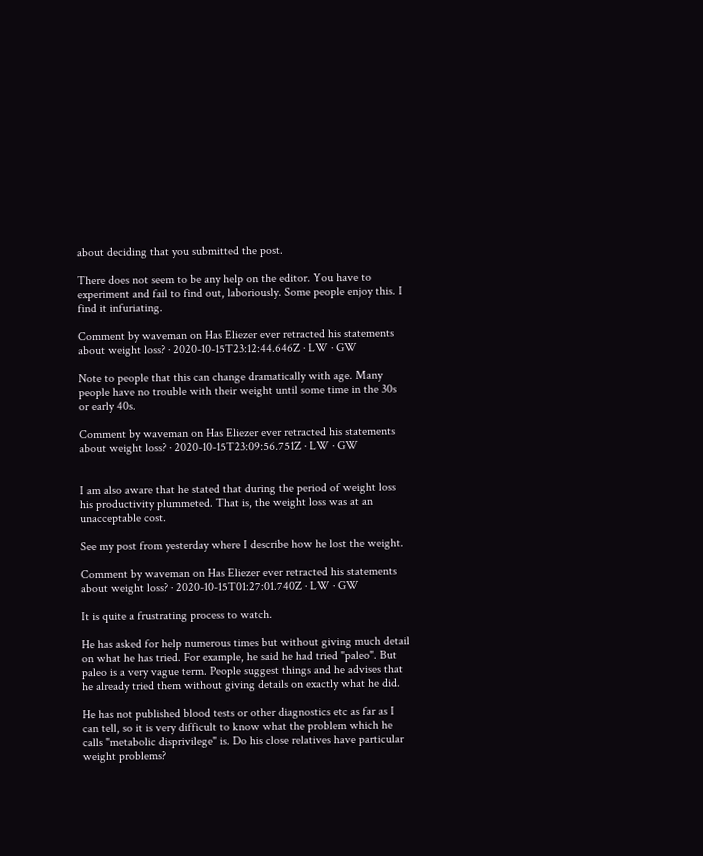about deciding that you submitted the post.

There does not seem to be any help on the editor. You have to experiment and fail to find out, laboriously. Some people enjoy this. I find it infuriating.

Comment by waveman on Has Eliezer ever retracted his statements about weight loss? · 2020-10-15T23:12:44.646Z · LW · GW

Note to people that this can change dramatically with age. Many people have no trouble with their weight until some time in the 30s or early 40s.

Comment by waveman on Has Eliezer ever retracted his statements about weight loss? · 2020-10-15T23:09:56.751Z · LW · GW


I am also aware that he stated that during the period of weight loss his productivity plummeted. That is, the weight loss was at an unacceptable cost.

See my post from yesterday where I describe how he lost the weight.

Comment by waveman on Has Eliezer ever retracted his statements about weight loss? · 2020-10-15T01:27:01.740Z · LW · GW

It is quite a frustrating process to watch.

He has asked for help numerous times but without giving much detail on what he has tried. For example, he said he had tried "paleo". But paleo is a very vague term. People suggest things and he advises that he already tried them without giving details on exactly what he did.

He has not published blood tests or other diagnostics etc as far as I can tell, so it is very difficult to know what the problem which he calls "metabolic disprivilege" is. Do his close relatives have particular weight problems?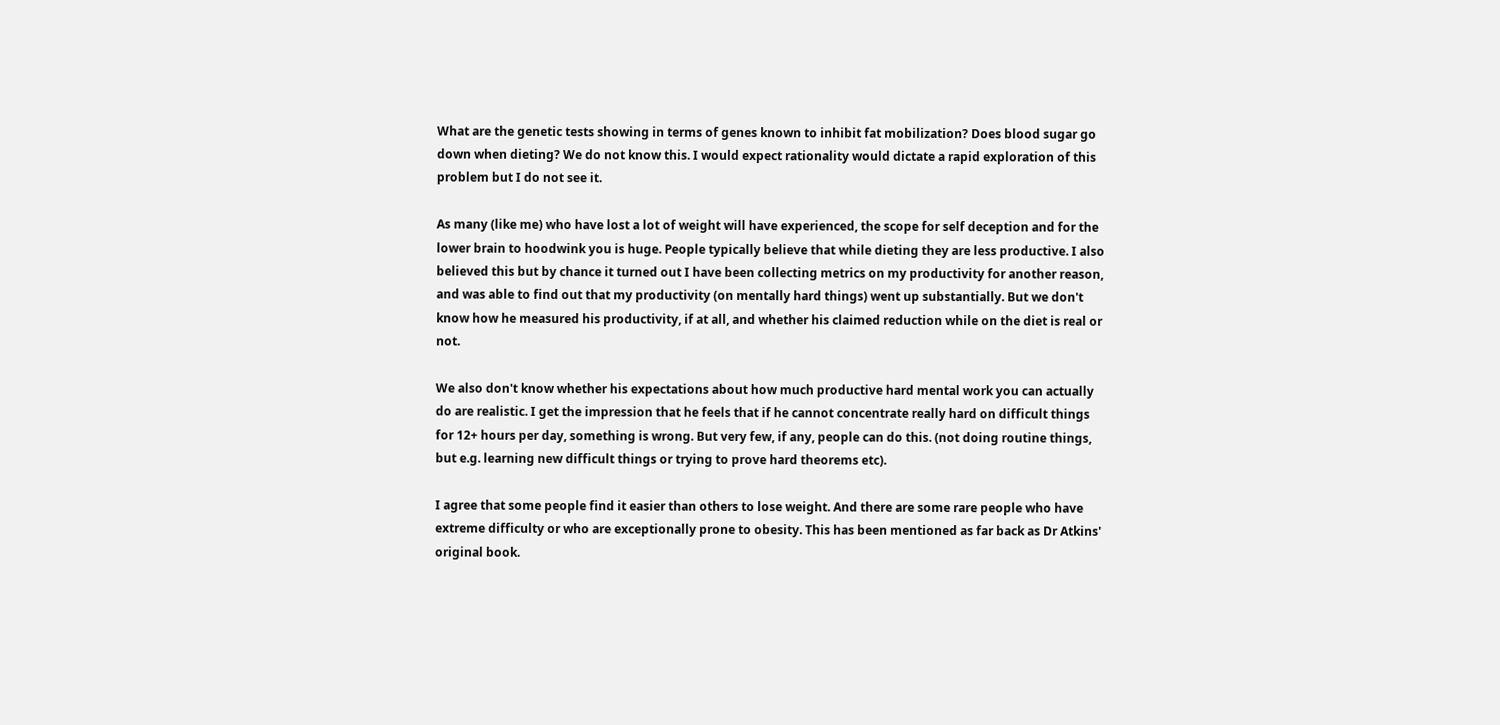What are the genetic tests showing in terms of genes known to inhibit fat mobilization? Does blood sugar go down when dieting? We do not know this. I would expect rationality would dictate a rapid exploration of this problem but I do not see it.

As many (like me) who have lost a lot of weight will have experienced, the scope for self deception and for the lower brain to hoodwink you is huge. People typically believe that while dieting they are less productive. I also believed this but by chance it turned out I have been collecting metrics on my productivity for another reason, and was able to find out that my productivity (on mentally hard things) went up substantially. But we don't know how he measured his productivity, if at all, and whether his claimed reduction while on the diet is real or not.

We also don't know whether his expectations about how much productive hard mental work you can actually do are realistic. I get the impression that he feels that if he cannot concentrate really hard on difficult things for 12+ hours per day, something is wrong. But very few, if any, people can do this. (not doing routine things, but e.g. learning new difficult things or trying to prove hard theorems etc).

I agree that some people find it easier than others to lose weight. And there are some rare people who have extreme difficulty or who are exceptionally prone to obesity. This has been mentioned as far back as Dr Atkins' original book.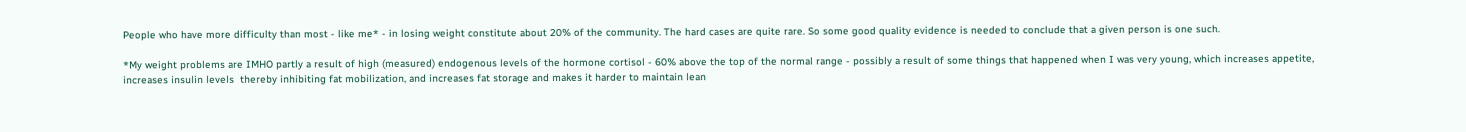People who have more difficulty than most - like me* - in losing weight constitute about 20% of the community. The hard cases are quite rare. So some good quality evidence is needed to conclude that a given person is one such.

*My weight problems are IMHO partly a result of high (measured) endogenous levels of the hormone cortisol - 60% above the top of the normal range - possibly a result of some things that happened when I was very young, which increases appetite,  increases insulin levels  thereby inhibiting fat mobilization, and increases fat storage and makes it harder to maintain lean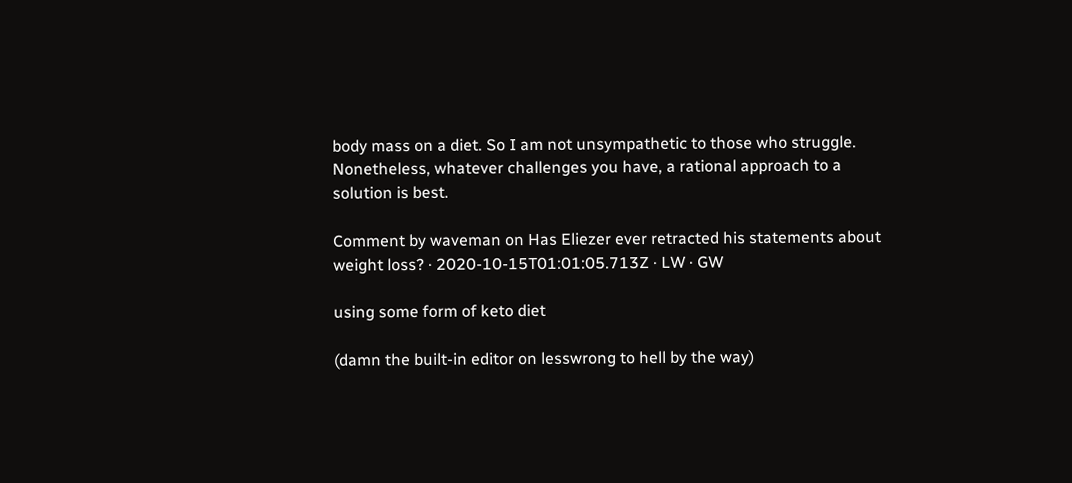body mass on a diet. So I am not unsympathetic to those who struggle.  Nonetheless, whatever challenges you have, a rational approach to a solution is best.

Comment by waveman on Has Eliezer ever retracted his statements about weight loss? · 2020-10-15T01:01:05.713Z · LW · GW

using some form of keto diet

(damn the built-in editor on lesswrong to hell by the way)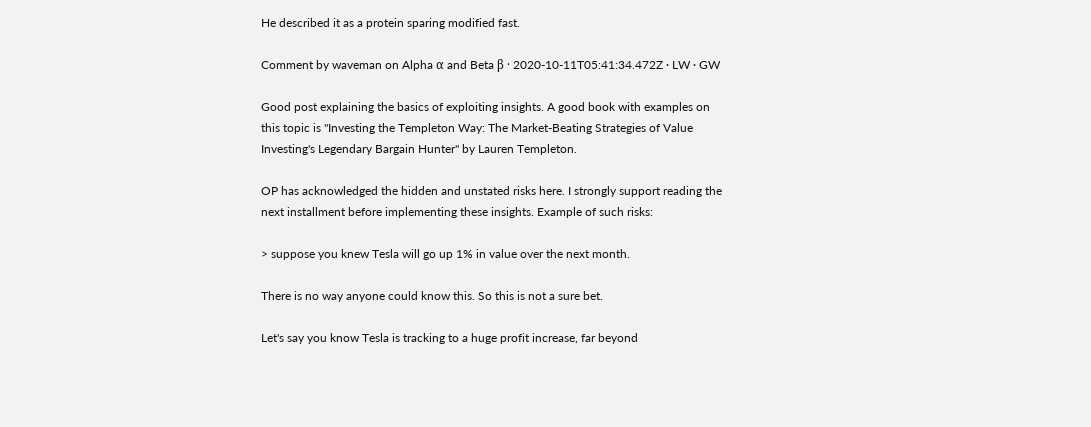He described it as a protein sparing modified fast.

Comment by waveman on Alpha α and Beta β · 2020-10-11T05:41:34.472Z · LW · GW

Good post explaining the basics of exploiting insights. A good book with examples on this topic is "Investing the Templeton Way: The Market-Beating Strategies of Value Investing's Legendary Bargain Hunter" by Lauren Templeton.

OP has acknowledged the hidden and unstated risks here. I strongly support reading the next installment before implementing these insights. Example of such risks:

> suppose you knew Tesla will go up 1% in value over the next month.

There is no way anyone could know this. So this is not a sure bet.

Let's say you know Tesla is tracking to a huge profit increase, far beyond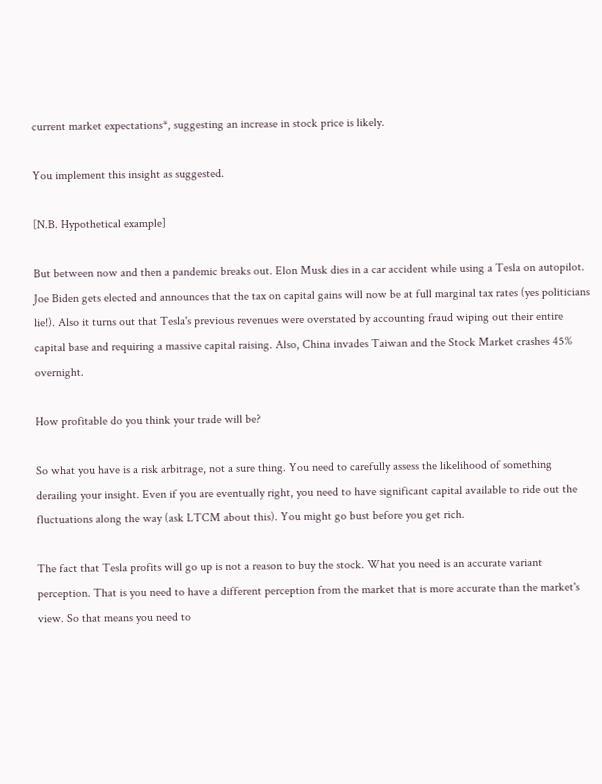current market expectations*, suggesting an increase in stock price is likely.

You implement this insight as suggested.

[N.B. Hypothetical example]

But between now and then a pandemic breaks out. Elon Musk dies in a car accident while using a Tesla on autopilot. Joe Biden gets elected and announces that the tax on capital gains will now be at full marginal tax rates (yes politicians lie!). Also it turns out that Tesla's previous revenues were overstated by accounting fraud wiping out their entire capital base and requiring a massive capital raising. Also, China invades Taiwan and the Stock Market crashes 45% overnight.

How profitable do you think your trade will be?

So what you have is a risk arbitrage, not a sure thing. You need to carefully assess the likelihood of something derailing your insight. Even if you are eventually right, you need to have significant capital available to ride out the fluctuations along the way (ask LTCM about this). You might go bust before you get rich.

The fact that Tesla profits will go up is not a reason to buy the stock. What you need is an accurate variant perception. That is you need to have a different perception from the market that is more accurate than the market's view. So that means you need to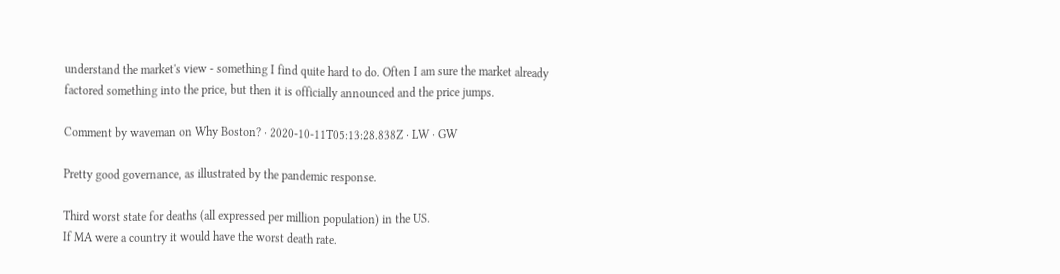understand the market's view - something I find quite hard to do. Often I am sure the market already factored something into the price, but then it is officially announced and the price jumps.

Comment by waveman on Why Boston? · 2020-10-11T05:13:28.838Z · LW · GW

Pretty good governance, as illustrated by the pandemic response.

Third worst state for deaths (all expressed per million population) in the US.
If MA were a country it would have the worst death rate.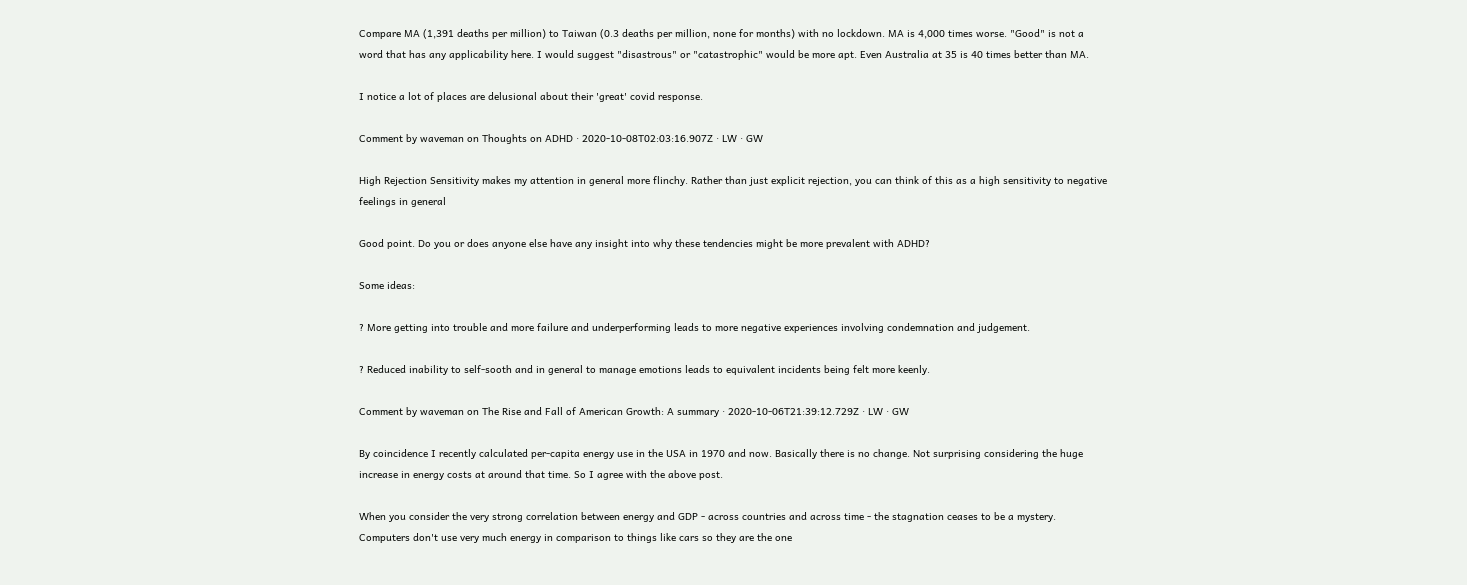Compare MA (1,391 deaths per million) to Taiwan (0.3 deaths per million, none for months) with no lockdown. MA is 4,000 times worse. "Good" is not a word that has any applicability here. I would suggest "disastrous" or "catastrophic" would be more apt. Even Australia at 35 is 40 times better than MA.

I notice a lot of places are delusional about their 'great' covid response.

Comment by waveman on Thoughts on ADHD · 2020-10-08T02:03:16.907Z · LW · GW

High Rejection Sensitivity makes my attention in general more flinchy. Rather than just explicit rejection, you can think of this as a high sensitivity to negative feelings in general

Good point. Do you or does anyone else have any insight into why these tendencies might be more prevalent with ADHD?

Some ideas:

? More getting into trouble and more failure and underperforming leads to more negative experiences involving condemnation and judgement.

? Reduced inability to self-sooth and in general to manage emotions leads to equivalent incidents being felt more keenly.

Comment by waveman on The Rise and Fall of American Growth: A summary · 2020-10-06T21:39:12.729Z · LW · GW

By coincidence I recently calculated per-capita energy use in the USA in 1970 and now. Basically there is no change. Not surprising considering the huge increase in energy costs at around that time. So I agree with the above post.

When you consider the very strong correlation between energy and GDP - across countries and across time - the stagnation ceases to be a mystery. Computers don't use very much energy in comparison to things like cars so they are the one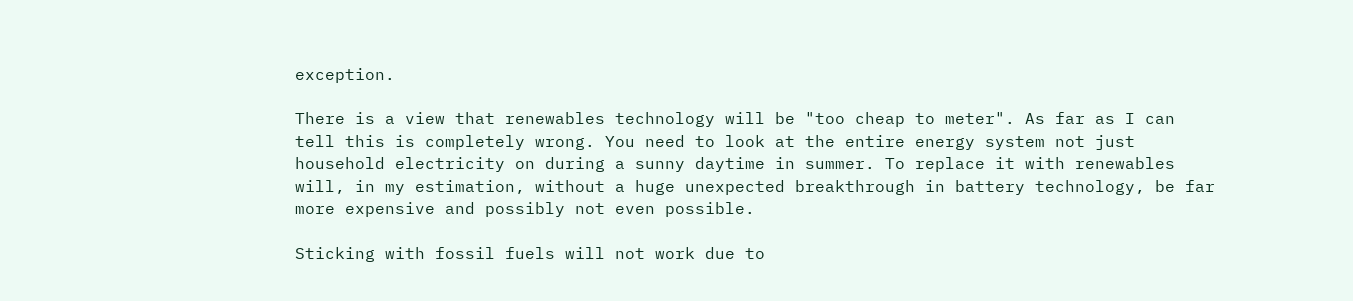exception.

There is a view that renewables technology will be "too cheap to meter". As far as I can tell this is completely wrong. You need to look at the entire energy system not just household electricity on during a sunny daytime in summer. To replace it with renewables will, in my estimation, without a huge unexpected breakthrough in battery technology, be far more expensive and possibly not even possible.

Sticking with fossil fuels will not work due to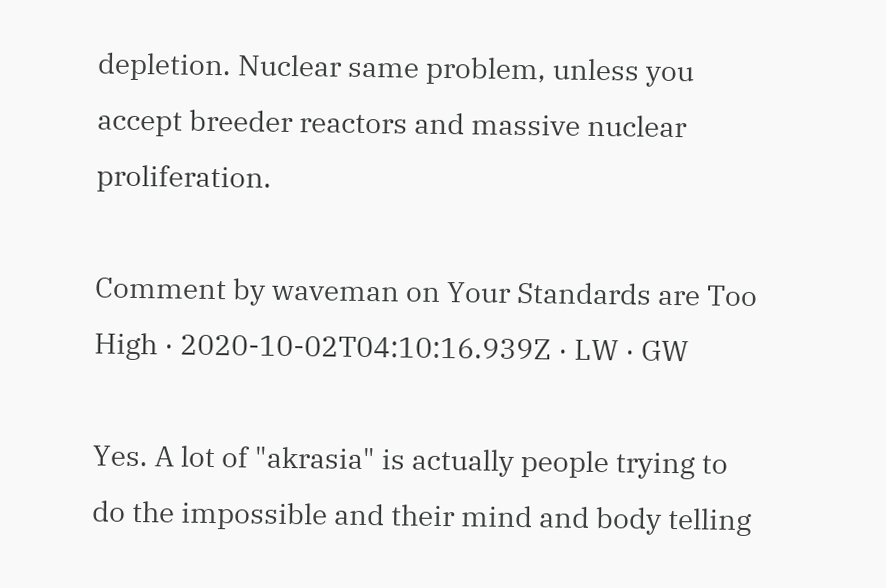depletion. Nuclear same problem, unless you accept breeder reactors and massive nuclear proliferation.

Comment by waveman on Your Standards are Too High · 2020-10-02T04:10:16.939Z · LW · GW

Yes. A lot of "akrasia" is actually people trying to do the impossible and their mind and body telling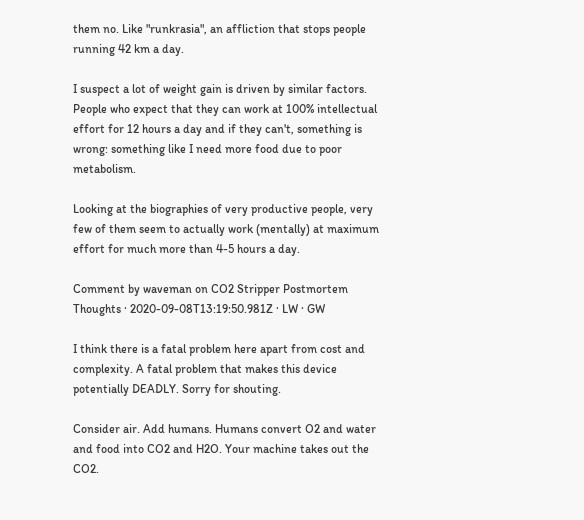them no. Like "runkrasia", an affliction that stops people running 42 km a day.

I suspect a lot of weight gain is driven by similar factors. People who expect that they can work at 100% intellectual effort for 12 hours a day and if they can't, something is wrong: something like I need more food due to poor metabolism.

Looking at the biographies of very productive people, very few of them seem to actually work (mentally) at maximum effort for much more than 4-5 hours a day.

Comment by waveman on CO2 Stripper Postmortem Thoughts · 2020-09-08T13:19:50.981Z · LW · GW

I think there is a fatal problem here apart from cost and complexity. A fatal problem that makes this device potentially DEADLY. Sorry for shouting.

Consider air. Add humans. Humans convert O2 and water and food into CO2 and H2O. Your machine takes out the CO2.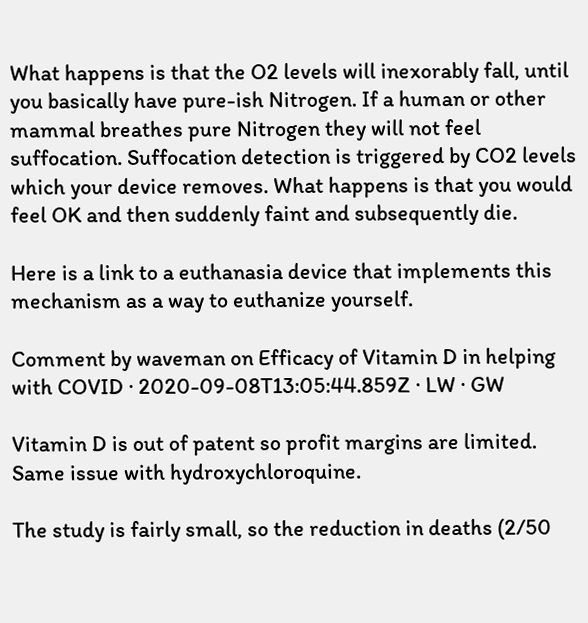What happens is that the O2 levels will inexorably fall, until you basically have pure-ish Nitrogen. If a human or other mammal breathes pure Nitrogen they will not feel suffocation. Suffocation detection is triggered by CO2 levels which your device removes. What happens is that you would feel OK and then suddenly faint and subsequently die.

Here is a link to a euthanasia device that implements this mechanism as a way to euthanize yourself.

Comment by waveman on Efficacy of Vitamin D in helping with COVID · 2020-09-08T13:05:44.859Z · LW · GW

Vitamin D is out of patent so profit margins are limited. Same issue with hydroxychloroquine.

The study is fairly small, so the reduction in deaths (2/50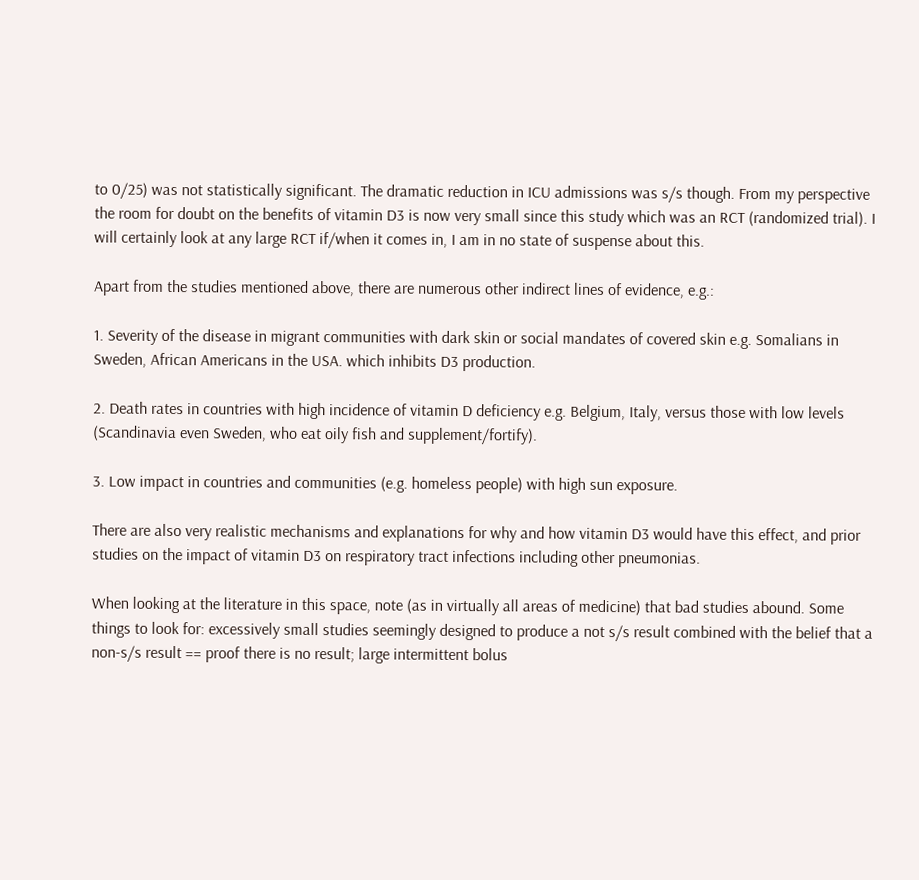to 0/25) was not statistically significant. The dramatic reduction in ICU admissions was s/s though. From my perspective the room for doubt on the benefits of vitamin D3 is now very small since this study which was an RCT (randomized trial). I will certainly look at any large RCT if/when it comes in, I am in no state of suspense about this.

Apart from the studies mentioned above, there are numerous other indirect lines of evidence, e.g.:

1. Severity of the disease in migrant communities with dark skin or social mandates of covered skin e.g. Somalians in Sweden, African Americans in the USA. which inhibits D3 production.

2. Death rates in countries with high incidence of vitamin D deficiency e.g. Belgium, Italy, versus those with low levels (Scandinavia even Sweden, who eat oily fish and supplement/fortify).

3. Low impact in countries and communities (e.g. homeless people) with high sun exposure.

There are also very realistic mechanisms and explanations for why and how vitamin D3 would have this effect, and prior studies on the impact of vitamin D3 on respiratory tract infections including other pneumonias.

When looking at the literature in this space, note (as in virtually all areas of medicine) that bad studies abound. Some things to look for: excessively small studies seemingly designed to produce a not s/s result combined with the belief that a non-s/s result == proof there is no result; large intermittent bolus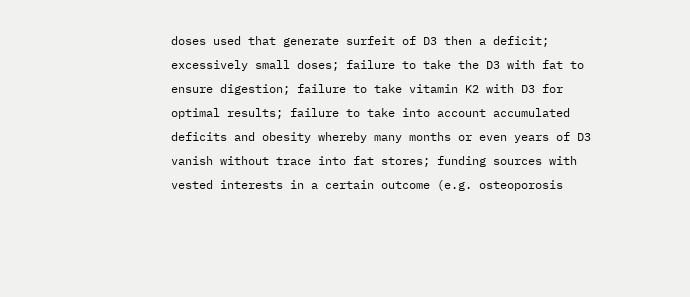doses used that generate surfeit of D3 then a deficit; excessively small doses; failure to take the D3 with fat to ensure digestion; failure to take vitamin K2 with D3 for optimal results; failure to take into account accumulated deficits and obesity whereby many months or even years of D3 vanish without trace into fat stores; funding sources with vested interests in a certain outcome (e.g. osteoporosis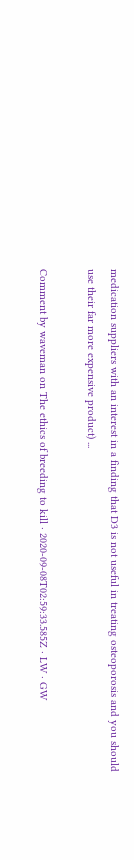medication suppliers with an interest in a finding that D3 is not useful in treating osteoporosis and you should use their far more expensive product) ...

Comment by waveman on The ethics of breeding to kill · 2020-09-08T02:59:33.585Z · LW · GW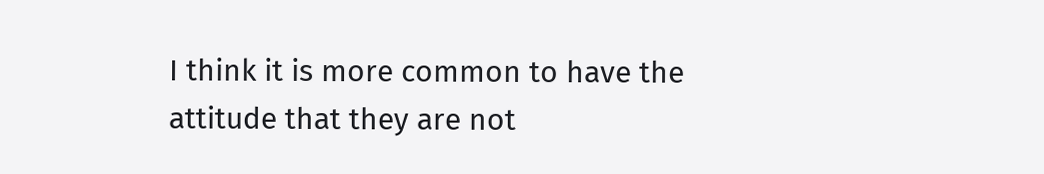I think it is more common to have the attitude that they are not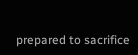prepared to sacrifice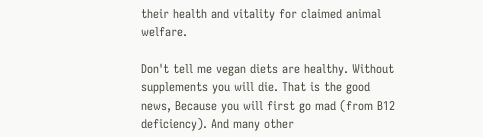their health and vitality for claimed animal welfare.

Don't tell me vegan diets are healthy. Without supplements you will die. That is the good news, Because you will first go mad (from B12 deficiency). And many other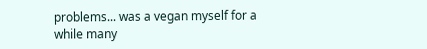problems... was a vegan myself for a while many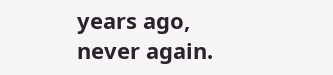years ago, never again.